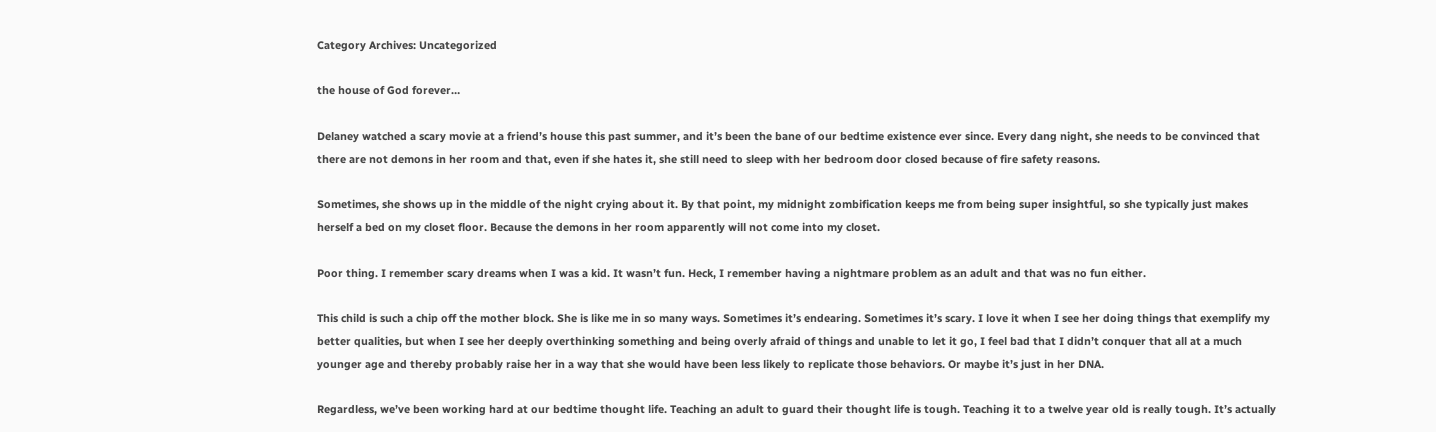Category Archives: Uncategorized

the house of God forever…

Delaney watched a scary movie at a friend’s house this past summer, and it’s been the bane of our bedtime existence ever since. Every dang night, she needs to be convinced that there are not demons in her room and that, even if she hates it, she still need to sleep with her bedroom door closed because of fire safety reasons.

Sometimes, she shows up in the middle of the night crying about it. By that point, my midnight zombification keeps me from being super insightful, so she typically just makes herself a bed on my closet floor. Because the demons in her room apparently will not come into my closet.

Poor thing. I remember scary dreams when I was a kid. It wasn’t fun. Heck, I remember having a nightmare problem as an adult and that was no fun either.

This child is such a chip off the mother block. She is like me in so many ways. Sometimes it’s endearing. Sometimes it’s scary. I love it when I see her doing things that exemplify my better qualities, but when I see her deeply overthinking something and being overly afraid of things and unable to let it go, I feel bad that I didn’t conquer that all at a much younger age and thereby probably raise her in a way that she would have been less likely to replicate those behaviors. Or maybe it’s just in her DNA.

Regardless, we’ve been working hard at our bedtime thought life. Teaching an adult to guard their thought life is tough. Teaching it to a twelve year old is really tough. It’s actually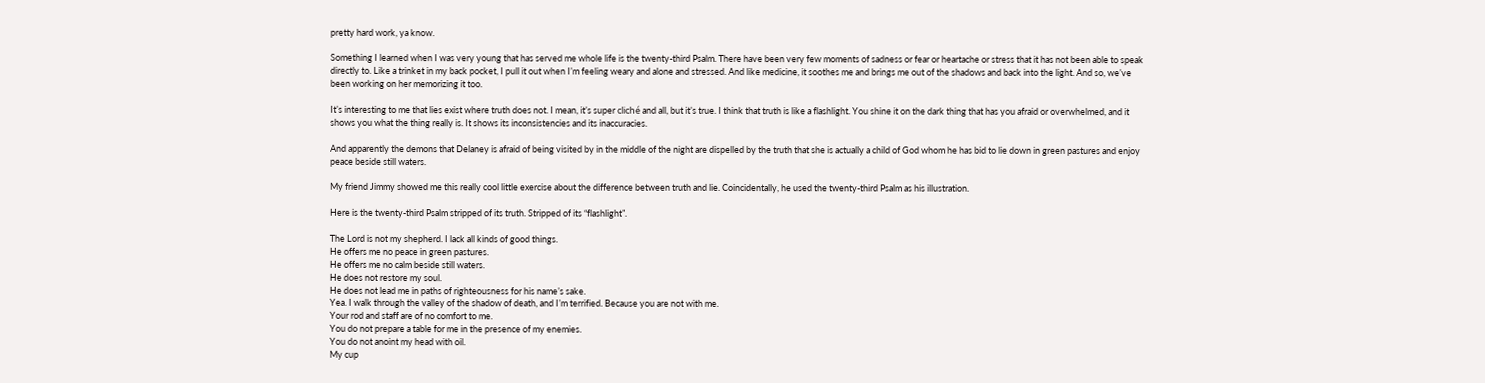pretty hard work, ya know.

Something I learned when I was very young that has served me whole life is the twenty-third Psalm. There have been very few moments of sadness or fear or heartache or stress that it has not been able to speak directly to. Like a trinket in my back pocket, I pull it out when I’m feeling weary and alone and stressed. And like medicine, it soothes me and brings me out of the shadows and back into the light. And so, we’ve been working on her memorizing it too.

It’s interesting to me that lies exist where truth does not. I mean, it’s super cliché and all, but it’s true. I think that truth is like a flashlight. You shine it on the dark thing that has you afraid or overwhelmed, and it shows you what the thing really is. It shows its inconsistencies and its inaccuracies.

And apparently the demons that Delaney is afraid of being visited by in the middle of the night are dispelled by the truth that she is actually a child of God whom he has bid to lie down in green pastures and enjoy peace beside still waters.

My friend Jimmy showed me this really cool little exercise about the difference between truth and lie. Coincidentally, he used the twenty-third Psalm as his illustration.

Here is the twenty-third Psalm stripped of its truth. Stripped of its “flashlight”.

The Lord is not my shepherd. I lack all kinds of good things.
He offers me no peace in green pastures.
He offers me no calm beside still waters.
He does not restore my soul.
He does not lead me in paths of righteousness for his name’s sake.
Yea. I walk through the valley of the shadow of death, and I’m terrified. Because you are not with me.
Your rod and staff are of no comfort to me.
You do not prepare a table for me in the presence of my enemies.
You do not anoint my head with oil.
My cup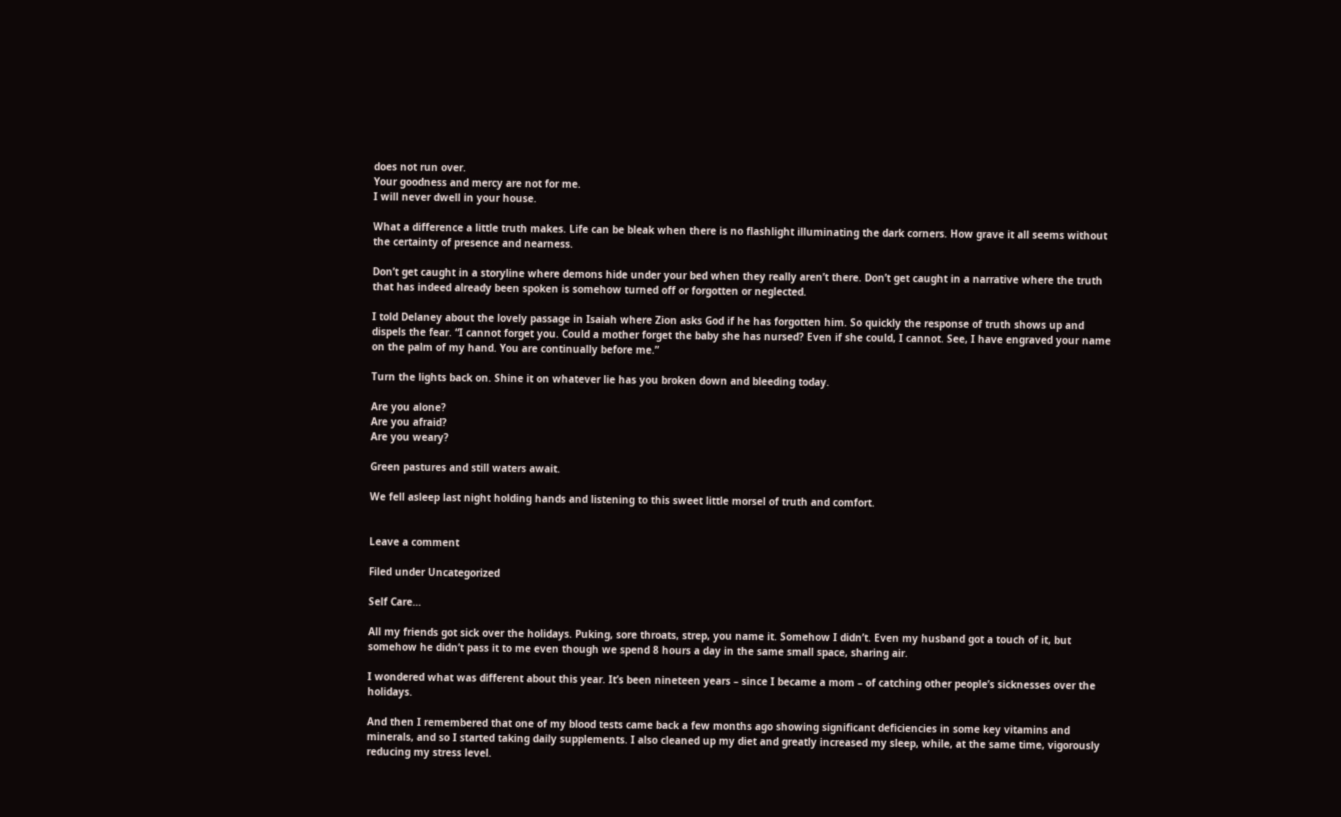does not run over.
Your goodness and mercy are not for me.
I will never dwell in your house.

What a difference a little truth makes. Life can be bleak when there is no flashlight illuminating the dark corners. How grave it all seems without the certainty of presence and nearness.

Don’t get caught in a storyline where demons hide under your bed when they really aren’t there. Don’t get caught in a narrative where the truth that has indeed already been spoken is somehow turned off or forgotten or neglected.

I told Delaney about the lovely passage in Isaiah where Zion asks God if he has forgotten him. So quickly the response of truth shows up and dispels the fear. “I cannot forget you. Could a mother forget the baby she has nursed? Even if she could, I cannot. See, I have engraved your name on the palm of my hand. You are continually before me.”

Turn the lights back on. Shine it on whatever lie has you broken down and bleeding today.

Are you alone?
Are you afraid?
Are you weary?

Green pastures and still waters await.

We fell asleep last night holding hands and listening to this sweet little morsel of truth and comfort.


Leave a comment

Filed under Uncategorized

Self Care…

All my friends got sick over the holidays. Puking, sore throats, strep, you name it. Somehow I didn’t. Even my husband got a touch of it, but somehow he didn’t pass it to me even though we spend 8 hours a day in the same small space, sharing air.

I wondered what was different about this year. It’s been nineteen years – since I became a mom – of catching other people’s sicknesses over the holidays.

And then I remembered that one of my blood tests came back a few months ago showing significant deficiencies in some key vitamins and minerals, and so I started taking daily supplements. I also cleaned up my diet and greatly increased my sleep, while, at the same time, vigorously reducing my stress level.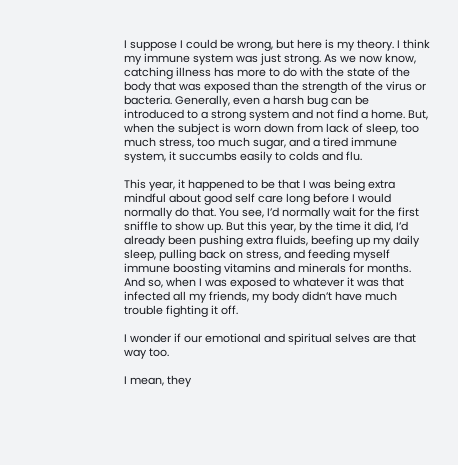I suppose I could be wrong, but here is my theory. I think my immune system was just strong. As we now know, catching illness has more to do with the state of the body that was exposed than the strength of the virus or bacteria. Generally, even a harsh bug can be introduced to a strong system and not find a home. But, when the subject is worn down from lack of sleep, too much stress, too much sugar, and a tired immune system, it succumbs easily to colds and flu.

This year, it happened to be that I was being extra mindful about good self care long before I would normally do that. You see, I’d normally wait for the first sniffle to show up. But this year, by the time it did, I’d already been pushing extra fluids, beefing up my daily sleep, pulling back on stress, and feeding myself immune boosting vitamins and minerals for months. And so, when I was exposed to whatever it was that infected all my friends, my body didn’t have much trouble fighting it off.

I wonder if our emotional and spiritual selves are that way too.

I mean, they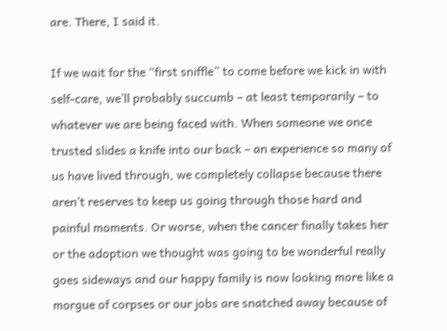are. There, I said it.

If we wait for the “first sniffle” to come before we kick in with self-care, we’ll probably succumb – at least temporarily – to whatever we are being faced with. When someone we once trusted slides a knife into our back – an experience so many of us have lived through, we completely collapse because there aren’t reserves to keep us going through those hard and painful moments. Or worse, when the cancer finally takes her or the adoption we thought was going to be wonderful really goes sideways and our happy family is now looking more like a morgue of corpses or our jobs are snatched away because of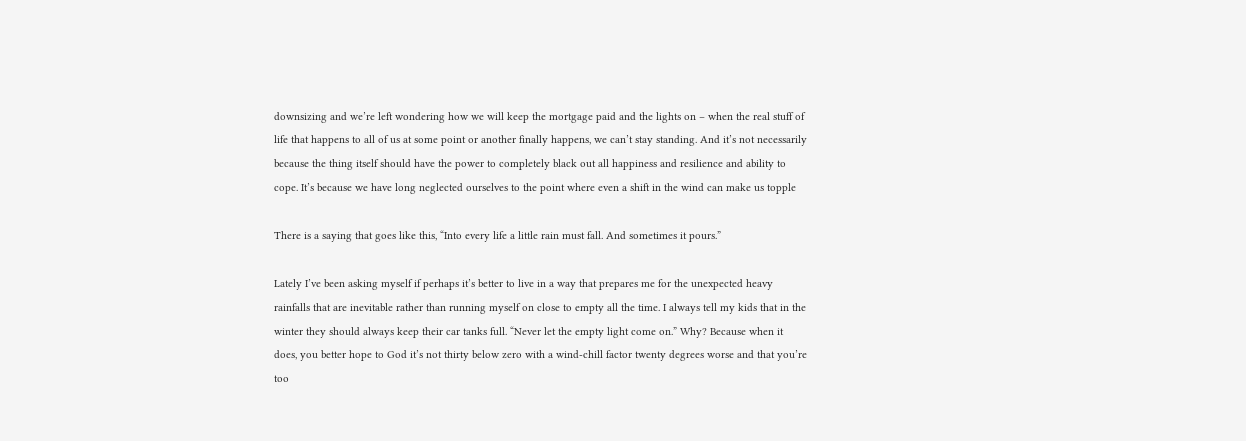downsizing and we’re left wondering how we will keep the mortgage paid and the lights on – when the real stuff of life that happens to all of us at some point or another finally happens, we can’t stay standing. And it’s not necessarily because the thing itself should have the power to completely black out all happiness and resilience and ability to cope. It’s because we have long neglected ourselves to the point where even a shift in the wind can make us topple

There is a saying that goes like this, “Into every life a little rain must fall. And sometimes it pours.”

Lately I’ve been asking myself if perhaps it’s better to live in a way that prepares me for the unexpected heavy rainfalls that are inevitable rather than running myself on close to empty all the time. I always tell my kids that in the winter they should always keep their car tanks full. “Never let the empty light come on.” Why? Because when it does, you better hope to God it’s not thirty below zero with a wind-chill factor twenty degrees worse and that you’re too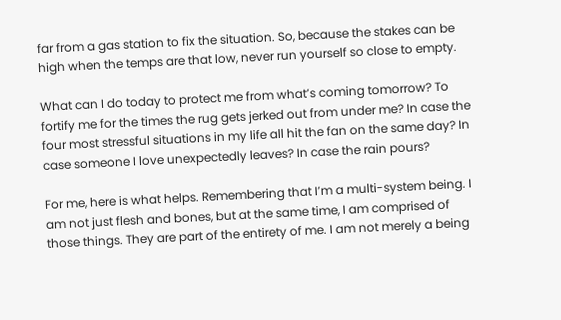far from a gas station to fix the situation. So, because the stakes can be high when the temps are that low, never run yourself so close to empty.

What can I do today to protect me from what’s coming tomorrow? To fortify me for the times the rug gets jerked out from under me? In case the four most stressful situations in my life all hit the fan on the same day? In case someone I love unexpectedly leaves? In case the rain pours?

For me, here is what helps. Remembering that I’m a multi-system being. I am not just flesh and bones, but at the same time, I am comprised of those things. They are part of the entirety of me. I am not merely a being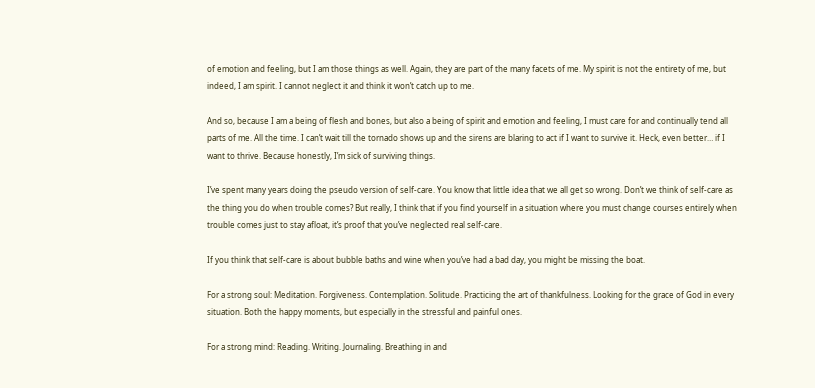of emotion and feeling, but I am those things as well. Again, they are part of the many facets of me. My spirit is not the entirety of me, but indeed, I am spirit. I cannot neglect it and think it won’t catch up to me.

And so, because I am a being of flesh and bones, but also a being of spirit and emotion and feeling, I must care for and continually tend all parts of me. All the time. I can’t wait till the tornado shows up and the sirens are blaring to act if I want to survive it. Heck, even better… if I want to thrive. Because honestly, I’m sick of surviving things.

I’ve spent many years doing the pseudo version of self-care. You know that little idea that we all get so wrong. Don’t we think of self-care as the thing you do when trouble comes? But really, I think that if you find yourself in a situation where you must change courses entirely when trouble comes just to stay afloat, it’s proof that you’ve neglected real self-care.

If you think that self-care is about bubble baths and wine when you’ve had a bad day, you might be missing the boat.

For a strong soul: Meditation. Forgiveness. Contemplation. Solitude. Practicing the art of thankfulness. Looking for the grace of God in every situation. Both the happy moments, but especially in the stressful and painful ones.

For a strong mind: Reading. Writing. Journaling. Breathing in and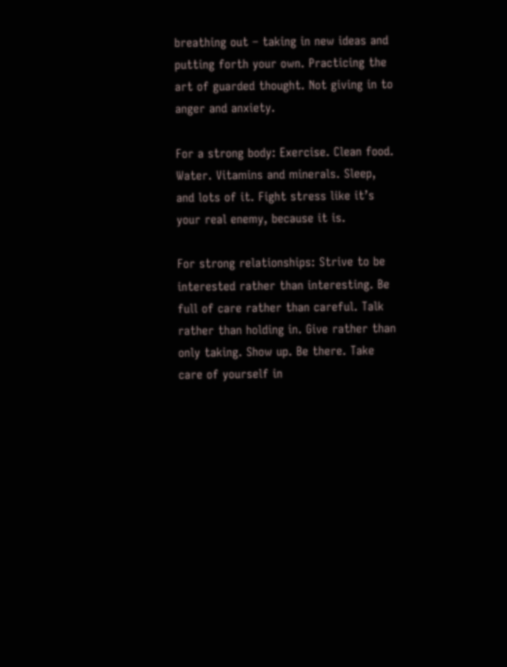breathing out – taking in new ideas and putting forth your own. Practicing the art of guarded thought. Not giving in to anger and anxiety.

For a strong body: Exercise. Clean food. Water. Vitamins and minerals. Sleep, and lots of it. Fight stress like it’s your real enemy, because it is.

For strong relationships: Strive to be interested rather than interesting. Be full of care rather than careful. Talk rather than holding in. Give rather than only taking. Show up. Be there. Take care of yourself in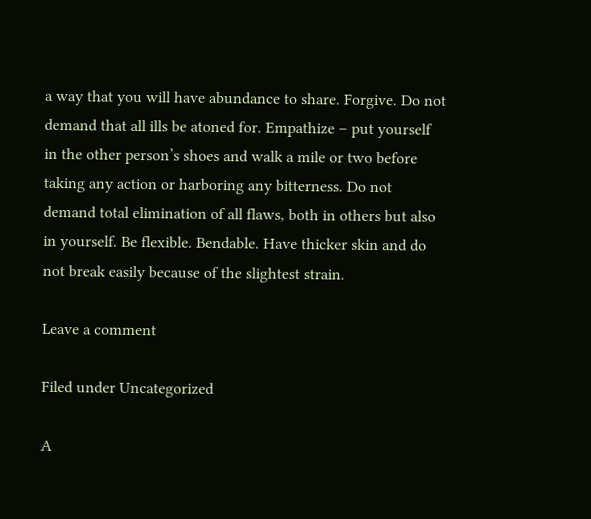a way that you will have abundance to share. Forgive. Do not demand that all ills be atoned for. Empathize – put yourself in the other person’s shoes and walk a mile or two before taking any action or harboring any bitterness. Do not demand total elimination of all flaws, both in others but also in yourself. Be flexible. Bendable. Have thicker skin and do not break easily because of the slightest strain.

Leave a comment

Filed under Uncategorized

A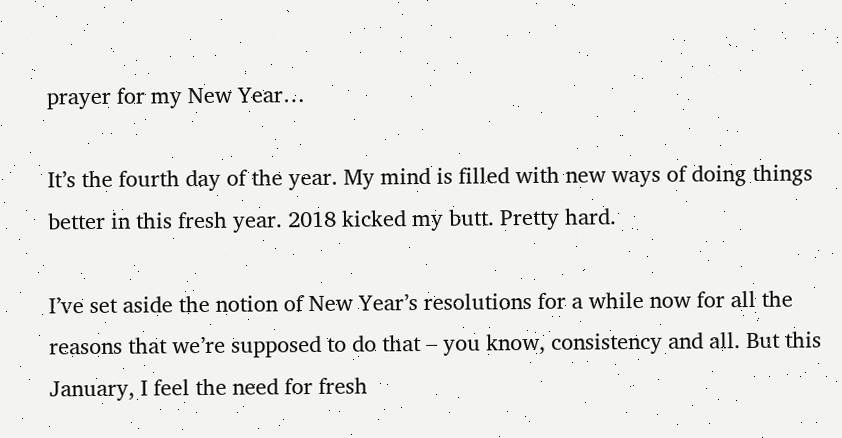prayer for my New Year…

It’s the fourth day of the year. My mind is filled with new ways of doing things better in this fresh year. 2018 kicked my butt. Pretty hard.

I’ve set aside the notion of New Year’s resolutions for a while now for all the reasons that we’re supposed to do that – you know, consistency and all. But this January, I feel the need for fresh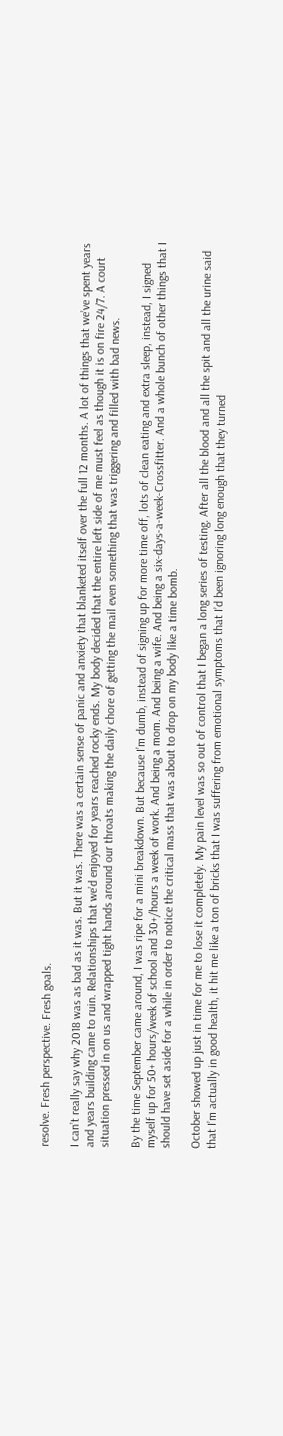resolve. Fresh perspective. Fresh goals.

I can’t really say why 2018 was as bad as it was. But it was. There was a certain sense of panic and anxiety that blanketed itself over the full 12 months. A lot of things that we’ve spent years and years building came to ruin. Relationships that we’d enjoyed for years reached rocky ends. My body decided that the entire left side of me must feel as though it is on fire 24/7. A court situation pressed in on us and wrapped tight hands around our throats making the daily chore of getting the mail even something that was triggering and filled with bad news.

By the time September came around, I was ripe for a mini breakdown. But because I’m dumb, instead of signing up for more time off, lots of clean eating and extra sleep, instead, I signed myself up for 50+ hours/week of school and 30+/hours a week of work. And being a mom. And being a wife. And being a six-days-a-week-Crossfitter. And a whole bunch of other things that I should have set aside for a while in order to notice the critical mass that was about to drop on my body like a time bomb.

October showed up just in time for me to lose it completely. My pain level was so out of control that I began a long series of testing. After all the blood and all the spit and all the urine said that I’m actually in good health, it hit me like a ton of bricks that I was suffering from emotional symptoms that I’d been ignoring long enough that they turned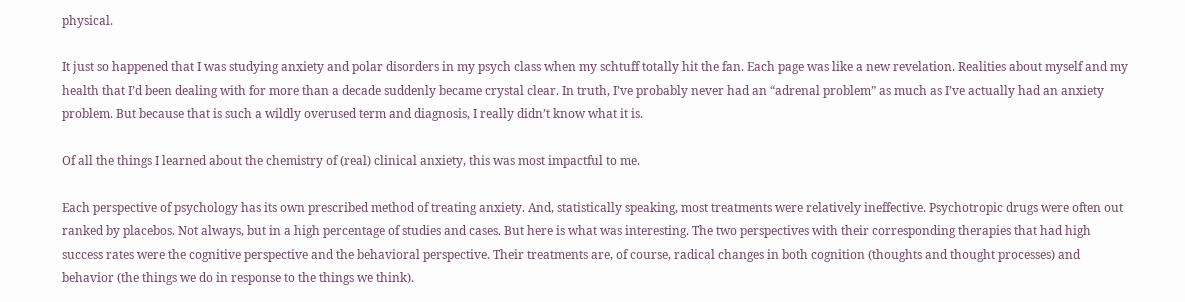physical.

It just so happened that I was studying anxiety and polar disorders in my psych class when my schtuff totally hit the fan. Each page was like a new revelation. Realities about myself and my health that I’d been dealing with for more than a decade suddenly became crystal clear. In truth, I’ve probably never had an “adrenal problem” as much as I’ve actually had an anxiety problem. But because that is such a wildly overused term and diagnosis, I really didn’t know what it is.

Of all the things I learned about the chemistry of (real) clinical anxiety, this was most impactful to me.

Each perspective of psychology has its own prescribed method of treating anxiety. And, statistically speaking, most treatments were relatively ineffective. Psychotropic drugs were often out ranked by placebos. Not always, but in a high percentage of studies and cases. But here is what was interesting. The two perspectives with their corresponding therapies that had high success rates were the cognitive perspective and the behavioral perspective. Their treatments are, of course, radical changes in both cognition (thoughts and thought processes) and behavior (the things we do in response to the things we think).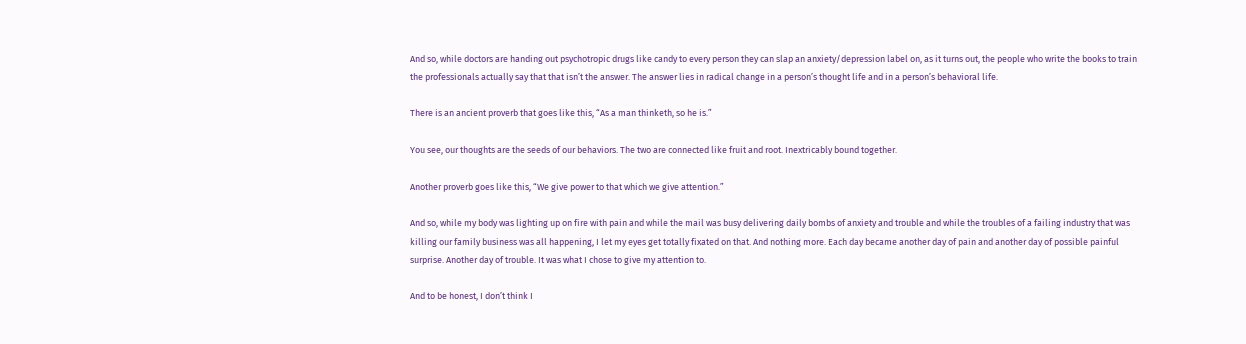And so, while doctors are handing out psychotropic drugs like candy to every person they can slap an anxiety/depression label on, as it turns out, the people who write the books to train the professionals actually say that that isn’t the answer. The answer lies in radical change in a person’s thought life and in a person’s behavioral life.

There is an ancient proverb that goes like this, “As a man thinketh, so he is.”

You see, our thoughts are the seeds of our behaviors. The two are connected like fruit and root. Inextricably bound together.

Another proverb goes like this, “We give power to that which we give attention.”

And so, while my body was lighting up on fire with pain and while the mail was busy delivering daily bombs of anxiety and trouble and while the troubles of a failing industry that was killing our family business was all happening, I let my eyes get totally fixated on that. And nothing more. Each day became another day of pain and another day of possible painful surprise. Another day of trouble. It was what I chose to give my attention to.

And to be honest, I don’t think I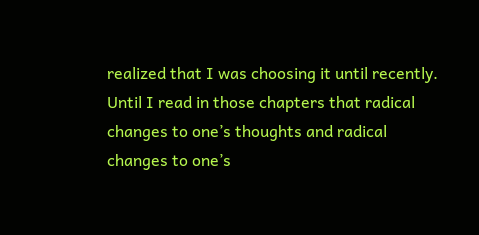realized that I was choosing it until recently. Until I read in those chapters that radical changes to one’s thoughts and radical changes to one’s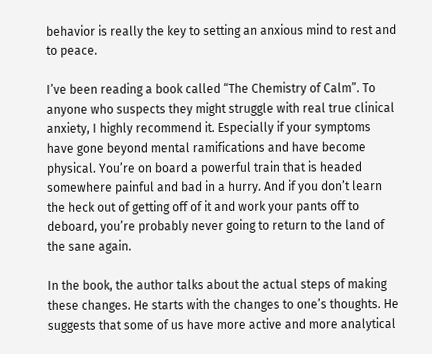behavior is really the key to setting an anxious mind to rest and to peace.

I’ve been reading a book called “The Chemistry of Calm”. To anyone who suspects they might struggle with real true clinical anxiety, I highly recommend it. Especially if your symptoms have gone beyond mental ramifications and have become physical. You’re on board a powerful train that is headed somewhere painful and bad in a hurry. And if you don’t learn the heck out of getting off of it and work your pants off to deboard, you’re probably never going to return to the land of the sane again.

In the book, the author talks about the actual steps of making these changes. He starts with the changes to one’s thoughts. He suggests that some of us have more active and more analytical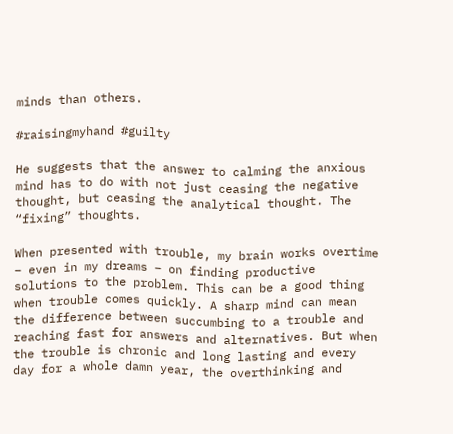minds than others.

#raisingmyhand #guilty

He suggests that the answer to calming the anxious mind has to do with not just ceasing the negative thought, but ceasing the analytical thought. The “fixing” thoughts.

When presented with trouble, my brain works overtime – even in my dreams – on finding productive solutions to the problem. This can be a good thing when trouble comes quickly. A sharp mind can mean the difference between succumbing to a trouble and reaching fast for answers and alternatives. But when the trouble is chronic and long lasting and every day for a whole damn year, the overthinking and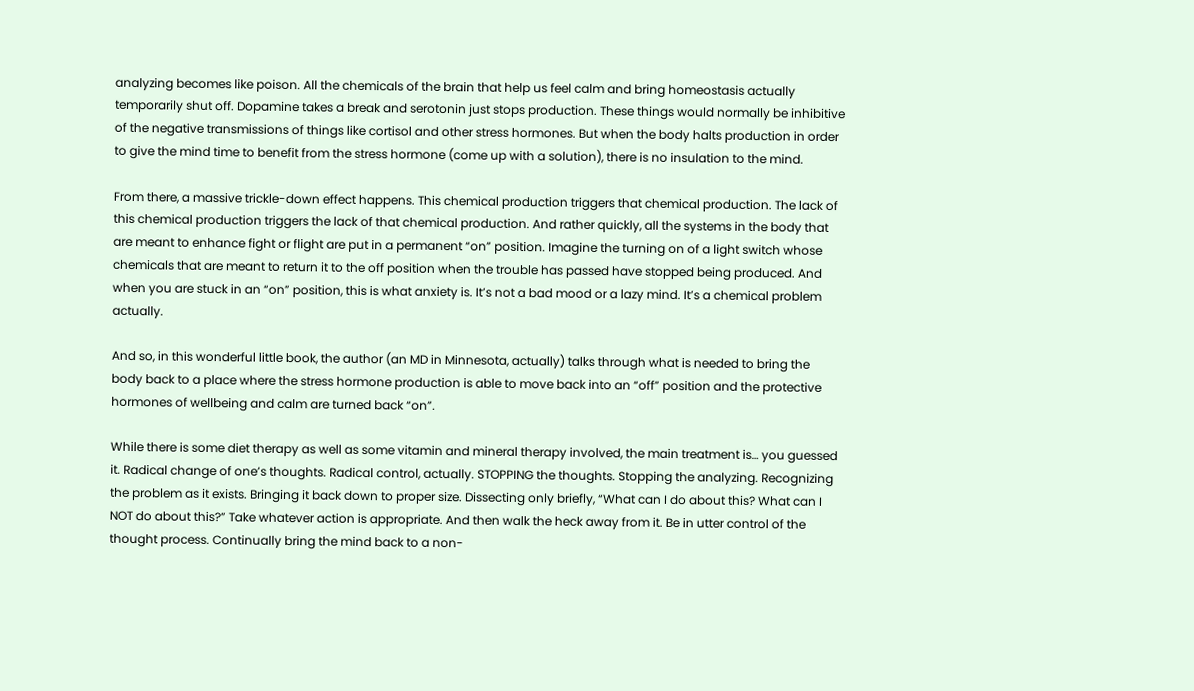analyzing becomes like poison. All the chemicals of the brain that help us feel calm and bring homeostasis actually temporarily shut off. Dopamine takes a break and serotonin just stops production. These things would normally be inhibitive of the negative transmissions of things like cortisol and other stress hormones. But when the body halts production in order to give the mind time to benefit from the stress hormone (come up with a solution), there is no insulation to the mind.

From there, a massive trickle-down effect happens. This chemical production triggers that chemical production. The lack of this chemical production triggers the lack of that chemical production. And rather quickly, all the systems in the body that are meant to enhance fight or flight are put in a permanent “on” position. Imagine the turning on of a light switch whose chemicals that are meant to return it to the off position when the trouble has passed have stopped being produced. And when you are stuck in an “on” position, this is what anxiety is. It’s not a bad mood or a lazy mind. It’s a chemical problem actually.

And so, in this wonderful little book, the author (an MD in Minnesota, actually) talks through what is needed to bring the body back to a place where the stress hormone production is able to move back into an “off” position and the protective hormones of wellbeing and calm are turned back “on”.

While there is some diet therapy as well as some vitamin and mineral therapy involved, the main treatment is… you guessed it. Radical change of one’s thoughts. Radical control, actually. STOPPING the thoughts. Stopping the analyzing. Recognizing the problem as it exists. Bringing it back down to proper size. Dissecting only briefly, “What can I do about this? What can I NOT do about this?” Take whatever action is appropriate. And then walk the heck away from it. Be in utter control of the thought process. Continually bring the mind back to a non-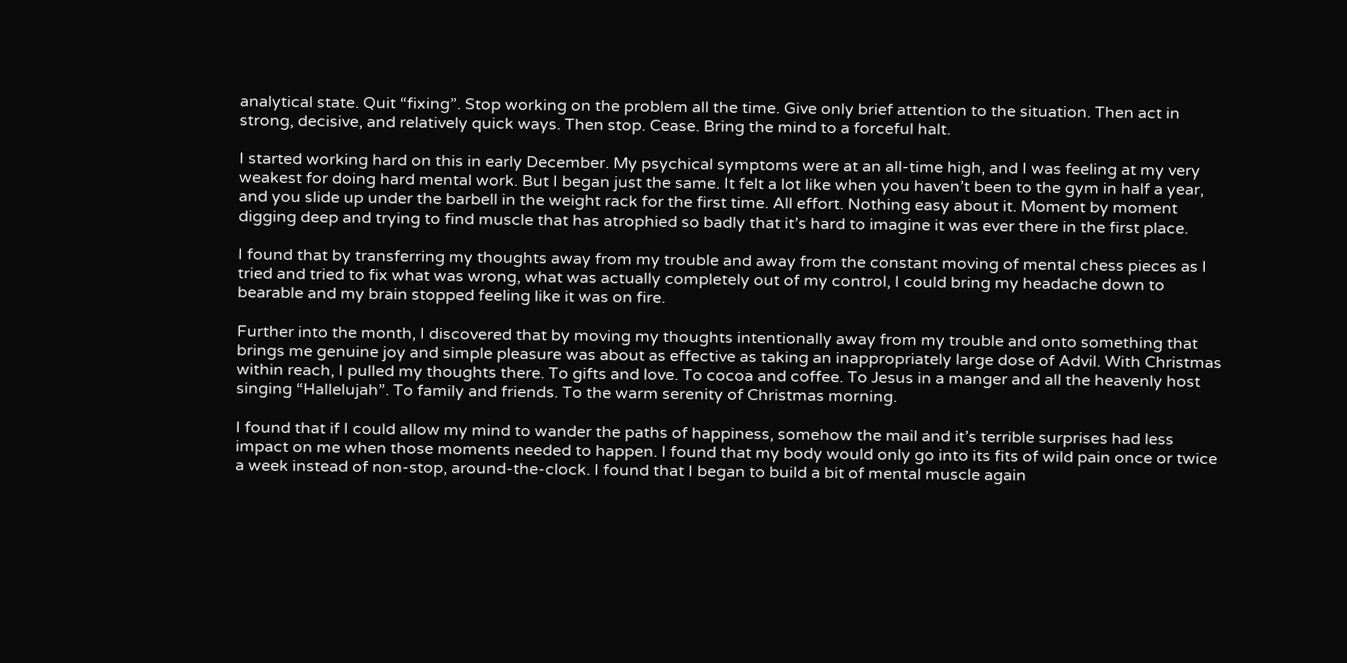analytical state. Quit “fixing”. Stop working on the problem all the time. Give only brief attention to the situation. Then act in strong, decisive, and relatively quick ways. Then stop. Cease. Bring the mind to a forceful halt.

I started working hard on this in early December. My psychical symptoms were at an all-time high, and I was feeling at my very weakest for doing hard mental work. But I began just the same. It felt a lot like when you haven’t been to the gym in half a year, and you slide up under the barbell in the weight rack for the first time. All effort. Nothing easy about it. Moment by moment digging deep and trying to find muscle that has atrophied so badly that it’s hard to imagine it was ever there in the first place.

I found that by transferring my thoughts away from my trouble and away from the constant moving of mental chess pieces as I tried and tried to fix what was wrong, what was actually completely out of my control, I could bring my headache down to bearable and my brain stopped feeling like it was on fire.

Further into the month, I discovered that by moving my thoughts intentionally away from my trouble and onto something that brings me genuine joy and simple pleasure was about as effective as taking an inappropriately large dose of Advil. With Christmas within reach, I pulled my thoughts there. To gifts and love. To cocoa and coffee. To Jesus in a manger and all the heavenly host singing “Hallelujah”. To family and friends. To the warm serenity of Christmas morning.

I found that if I could allow my mind to wander the paths of happiness, somehow the mail and it’s terrible surprises had less impact on me when those moments needed to happen. I found that my body would only go into its fits of wild pain once or twice a week instead of non-stop, around-the-clock. I found that I began to build a bit of mental muscle again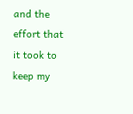and the effort that it took to keep my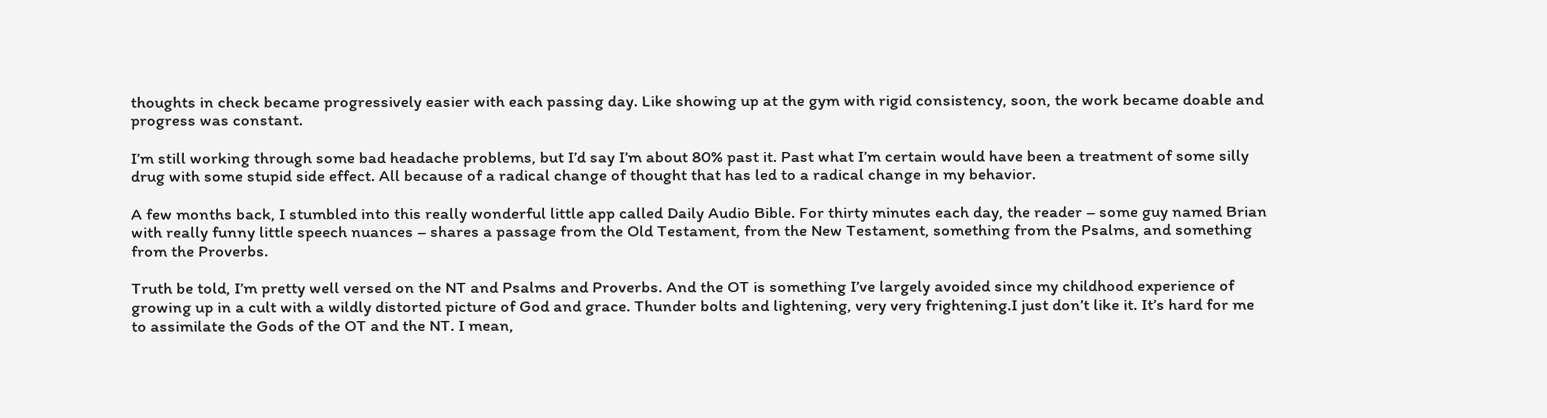thoughts in check became progressively easier with each passing day. Like showing up at the gym with rigid consistency, soon, the work became doable and progress was constant.

I’m still working through some bad headache problems, but I’d say I’m about 80% past it. Past what I’m certain would have been a treatment of some silly drug with some stupid side effect. All because of a radical change of thought that has led to a radical change in my behavior.

A few months back, I stumbled into this really wonderful little app called Daily Audio Bible. For thirty minutes each day, the reader – some guy named Brian with really funny little speech nuances – shares a passage from the Old Testament, from the New Testament, something from the Psalms, and something from the Proverbs.

Truth be told, I’m pretty well versed on the NT and Psalms and Proverbs. And the OT is something I’ve largely avoided since my childhood experience of growing up in a cult with a wildly distorted picture of God and grace. Thunder bolts and lightening, very very frightening.I just don’t like it. It’s hard for me to assimilate the Gods of the OT and the NT. I mean,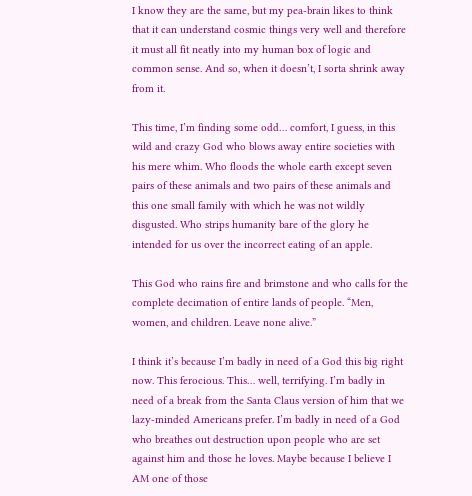I know they are the same, but my pea-brain likes to think that it can understand cosmic things very well and therefore it must all fit neatly into my human box of logic and common sense. And so, when it doesn’t, I sorta shrink away from it.

This time, I’m finding some odd… comfort, I guess, in this wild and crazy God who blows away entire societies with his mere whim. Who floods the whole earth except seven pairs of these animals and two pairs of these animals and this one small family with which he was not wildly disgusted. Who strips humanity bare of the glory he intended for us over the incorrect eating of an apple.

This God who rains fire and brimstone and who calls for the complete decimation of entire lands of people. “Men, women, and children. Leave none alive.”

I think it’s because I’m badly in need of a God this big right now. This ferocious. This… well, terrifying. I’m badly in need of a break from the Santa Claus version of him that we lazy-minded Americans prefer. I’m badly in need of a God who breathes out destruction upon people who are set against him and those he loves. Maybe because I believe I AM one of those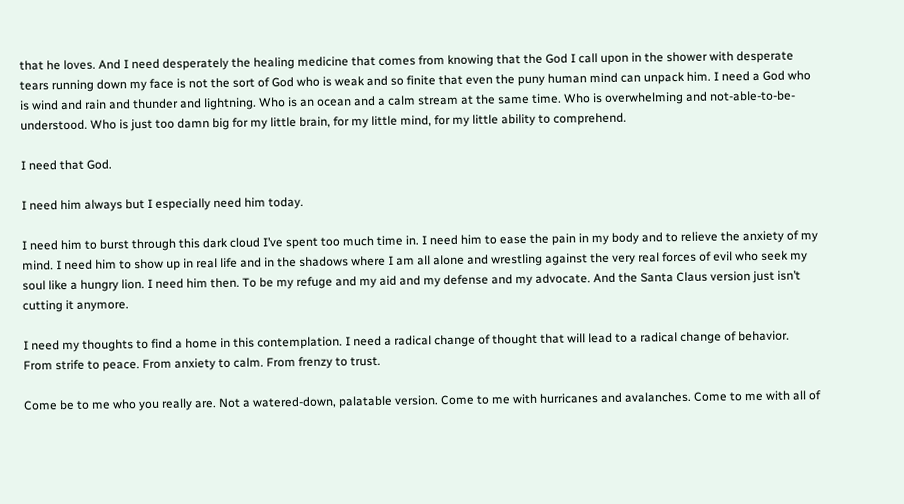that he loves. And I need desperately the healing medicine that comes from knowing that the God I call upon in the shower with desperate tears running down my face is not the sort of God who is weak and so finite that even the puny human mind can unpack him. I need a God who is wind and rain and thunder and lightning. Who is an ocean and a calm stream at the same time. Who is overwhelming and not-able-to-be-understood. Who is just too damn big for my little brain, for my little mind, for my little ability to comprehend.

I need that God.

I need him always but I especially need him today.

I need him to burst through this dark cloud I’ve spent too much time in. I need him to ease the pain in my body and to relieve the anxiety of my mind. I need him to show up in real life and in the shadows where I am all alone and wrestling against the very real forces of evil who seek my soul like a hungry lion. I need him then. To be my refuge and my aid and my defense and my advocate. And the Santa Claus version just isn’t cutting it anymore.

I need my thoughts to find a home in this contemplation. I need a radical change of thought that will lead to a radical change of behavior. From strife to peace. From anxiety to calm. From frenzy to trust.

Come be to me who you really are. Not a watered-down, palatable version. Come to me with hurricanes and avalanches. Come to me with all of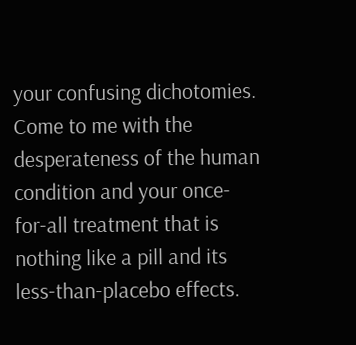your confusing dichotomies. Come to me with the desperateness of the human condition and your once-for-all treatment that is nothing like a pill and its less-than-placebo effects.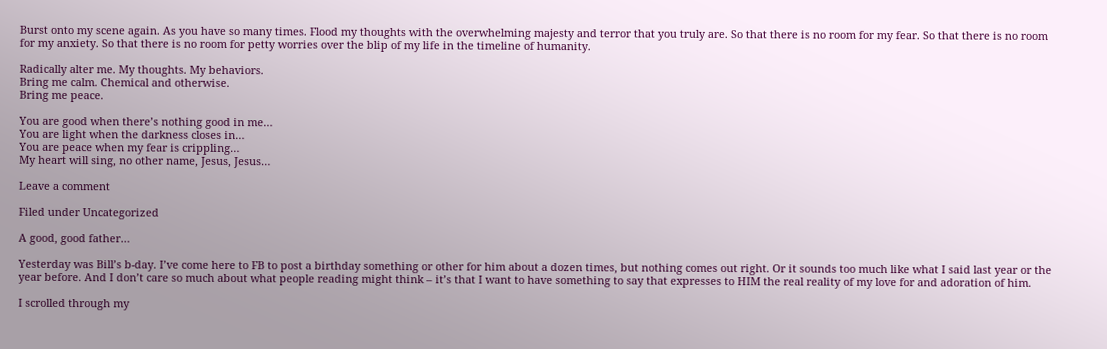Burst onto my scene again. As you have so many times. Flood my thoughts with the overwhelming majesty and terror that you truly are. So that there is no room for my fear. So that there is no room for my anxiety. So that there is no room for petty worries over the blip of my life in the timeline of humanity.

Radically alter me. My thoughts. My behaviors.
Bring me calm. Chemical and otherwise.
Bring me peace.

You are good when there’s nothing good in me…
You are light when the darkness closes in…
You are peace when my fear is crippling…
My heart will sing, no other name, Jesus, Jesus…

Leave a comment

Filed under Uncategorized

A good, good father…

Yesterday was Bill’s b-day. I’ve come here to FB to post a birthday something or other for him about a dozen times, but nothing comes out right. Or it sounds too much like what I said last year or the year before. And I don’t care so much about what people reading might think – it’s that I want to have something to say that expresses to HIM the real reality of my love for and adoration of him.

I scrolled through my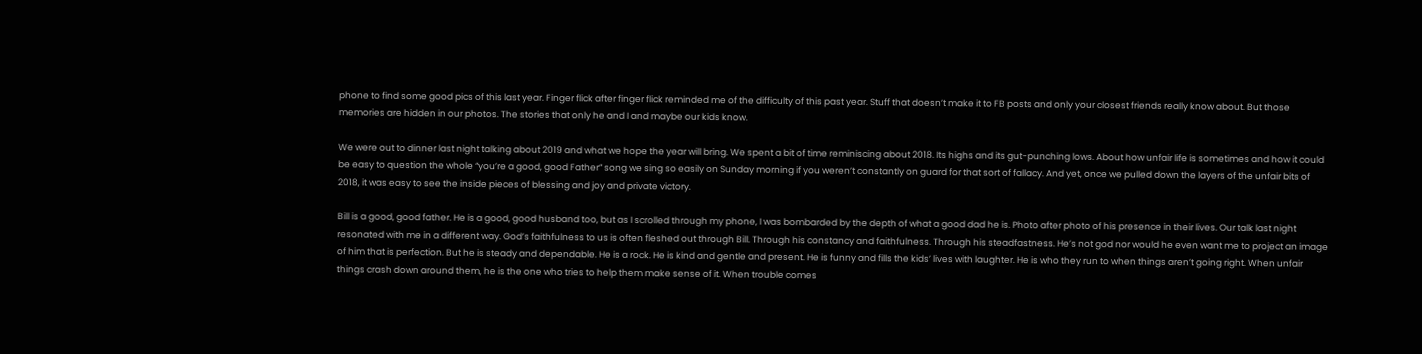phone to find some good pics of this last year. Finger flick after finger flick reminded me of the difficulty of this past year. Stuff that doesn’t make it to FB posts and only your closest friends really know about. But those memories are hidden in our photos. The stories that only he and I and maybe our kids know.

We were out to dinner last night talking about 2019 and what we hope the year will bring. We spent a bit of time reminiscing about 2018. Its highs and its gut-punching lows. About how unfair life is sometimes and how it could be easy to question the whole “you’re a good, good Father” song we sing so easily on Sunday morning if you weren’t constantly on guard for that sort of fallacy. And yet, once we pulled down the layers of the unfair bits of 2018, it was easy to see the inside pieces of blessing and joy and private victory.

Bill is a good, good father. He is a good, good husband too, but as I scrolled through my phone, I was bombarded by the depth of what a good dad he is. Photo after photo of his presence in their lives. Our talk last night resonated with me in a different way. God’s faithfulness to us is often fleshed out through Bill. Through his constancy and faithfulness. Through his steadfastness. He’s not god nor would he even want me to project an image of him that is perfection. But he is steady and dependable. He is a rock. He is kind and gentle and present. He is funny and fills the kids’ lives with laughter. He is who they run to when things aren’t going right. When unfair things crash down around them, he is the one who tries to help them make sense of it. When trouble comes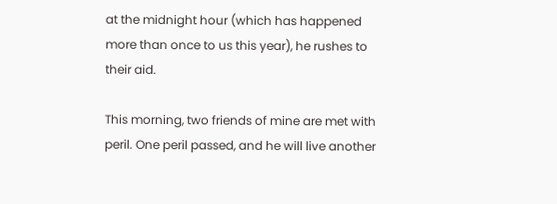at the midnight hour (which has happened more than once to us this year), he rushes to their aid.

This morning, two friends of mine are met with peril. One peril passed, and he will live another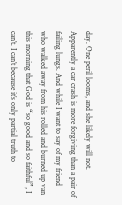day. One peril looms, and she likely will not. Apparently a car crash is more forgiving than a pair of failing lungs. And while I want to say of my friend who walked away from his rolled and burned up van this morning that God is “so good and so faithful”, I can’t. I can’t because it’s only partial truth to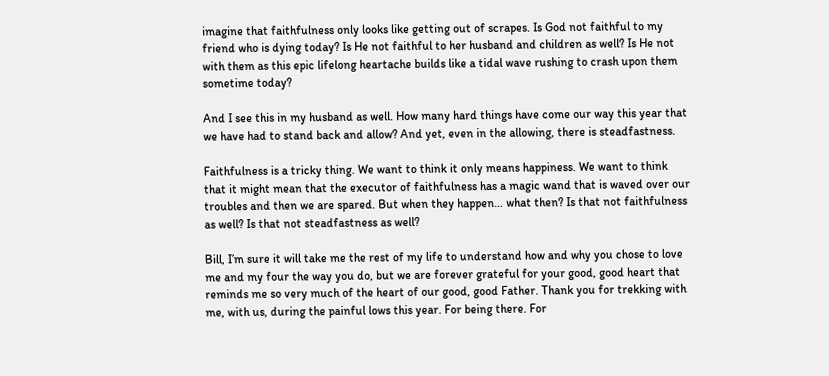imagine that faithfulness only looks like getting out of scrapes. Is God not faithful to my friend who is dying today? Is He not faithful to her husband and children as well? Is He not with them as this epic lifelong heartache builds like a tidal wave rushing to crash upon them sometime today?

And I see this in my husband as well. How many hard things have come our way this year that we have had to stand back and allow? And yet, even in the allowing, there is steadfastness.

Faithfulness is a tricky thing. We want to think it only means happiness. We want to think that it might mean that the executor of faithfulness has a magic wand that is waved over our troubles and then we are spared. But when they happen… what then? Is that not faithfulness as well? Is that not steadfastness as well?

Bill, I’m sure it will take me the rest of my life to understand how and why you chose to love me and my four the way you do, but we are forever grateful for your good, good heart that reminds me so very much of the heart of our good, good Father. Thank you for trekking with me, with us, during the painful lows this year. For being there. For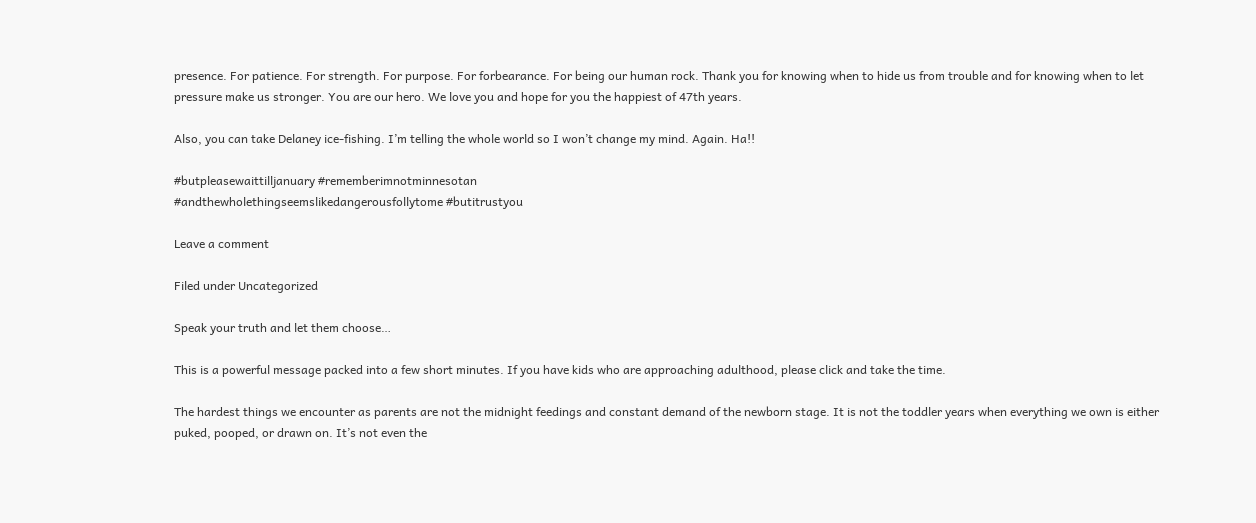presence. For patience. For strength. For purpose. For forbearance. For being our human rock. Thank you for knowing when to hide us from trouble and for knowing when to let pressure make us stronger. You are our hero. We love you and hope for you the happiest of 47th years.

Also, you can take Delaney ice-fishing. I’m telling the whole world so I won’t change my mind. Again. Ha!!

#butpleasewaittilljanuary #rememberimnotminnesotan
#andthewholethingseemslikedangerousfollytome #butitrustyou

Leave a comment

Filed under Uncategorized

Speak your truth and let them choose…

This is a powerful message packed into a few short minutes. If you have kids who are approaching adulthood, please click and take the time.

The hardest things we encounter as parents are not the midnight feedings and constant demand of the newborn stage. It is not the toddler years when everything we own is either puked, pooped, or drawn on. It’s not even the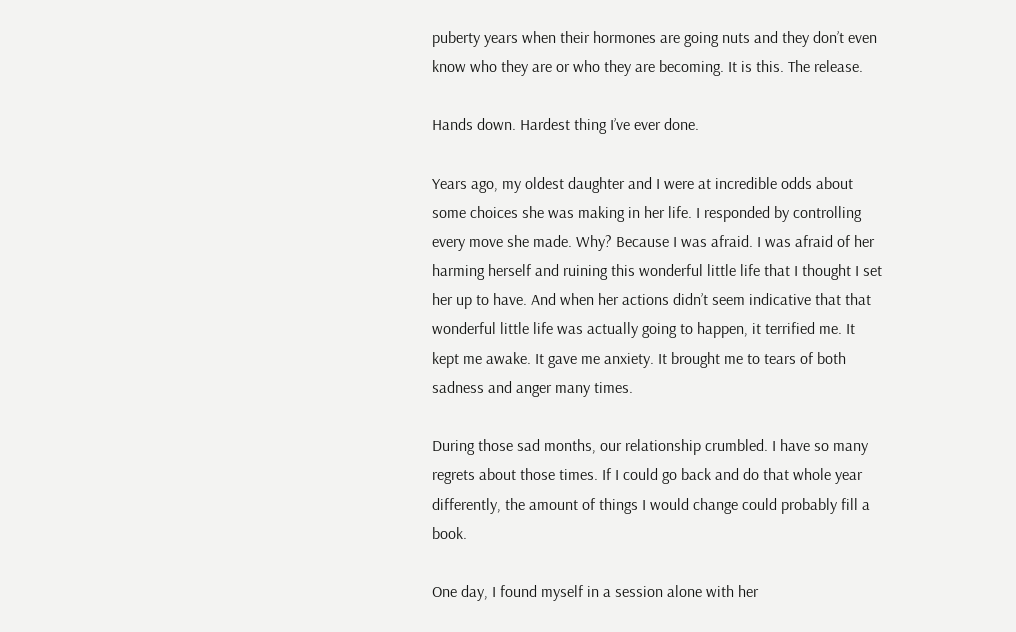puberty years when their hormones are going nuts and they don’t even know who they are or who they are becoming. It is this. The release.

Hands down. Hardest thing I’ve ever done.

Years ago, my oldest daughter and I were at incredible odds about some choices she was making in her life. I responded by controlling every move she made. Why? Because I was afraid. I was afraid of her harming herself and ruining this wonderful little life that I thought I set her up to have. And when her actions didn’t seem indicative that that wonderful little life was actually going to happen, it terrified me. It kept me awake. It gave me anxiety. It brought me to tears of both sadness and anger many times.

During those sad months, our relationship crumbled. I have so many regrets about those times. If I could go back and do that whole year differently, the amount of things I would change could probably fill a book.

One day, I found myself in a session alone with her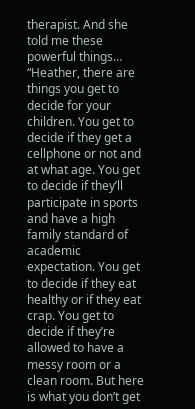therapist. And she told me these powerful things… “Heather, there are things you get to decide for your children. You get to decide if they get a cellphone or not and at what age. You get to decide if they’ll participate in sports and have a high family standard of academic expectation. You get to decide if they eat healthy or if they eat crap. You get to decide if they’re allowed to have a messy room or a clean room. But here is what you don’t get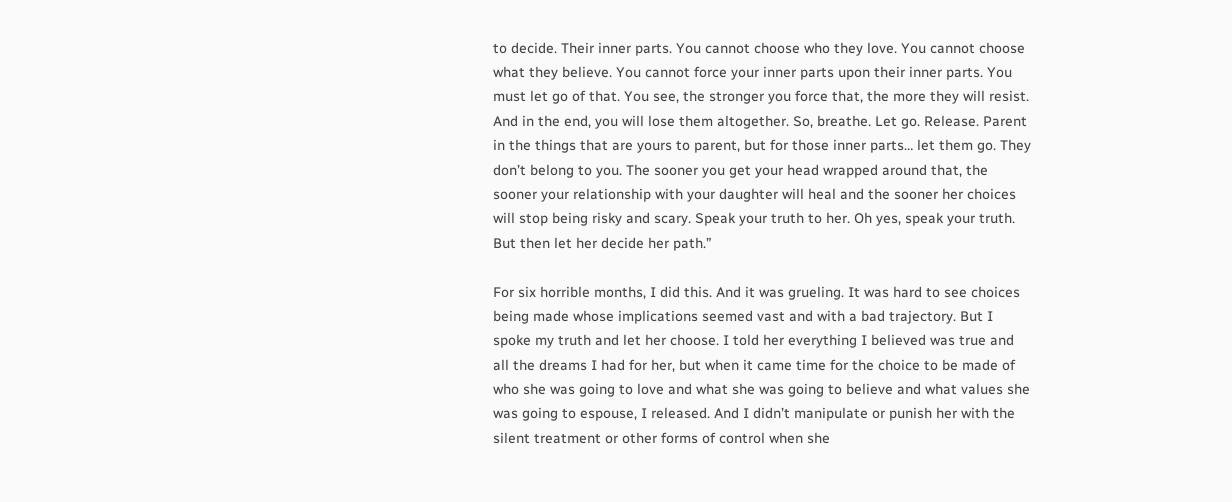to decide. Their inner parts. You cannot choose who they love. You cannot choose what they believe. You cannot force your inner parts upon their inner parts. You must let go of that. You see, the stronger you force that, the more they will resist. And in the end, you will lose them altogether. So, breathe. Let go. Release. Parent in the things that are yours to parent, but for those inner parts… let them go. They don’t belong to you. The sooner you get your head wrapped around that, the sooner your relationship with your daughter will heal and the sooner her choices will stop being risky and scary. Speak your truth to her. Oh yes, speak your truth. But then let her decide her path.”

For six horrible months, I did this. And it was grueling. It was hard to see choices being made whose implications seemed vast and with a bad trajectory. But I spoke my truth and let her choose. I told her everything I believed was true and all the dreams I had for her, but when it came time for the choice to be made of who she was going to love and what she was going to believe and what values she was going to espouse, I released. And I didn’t manipulate or punish her with the silent treatment or other forms of control when she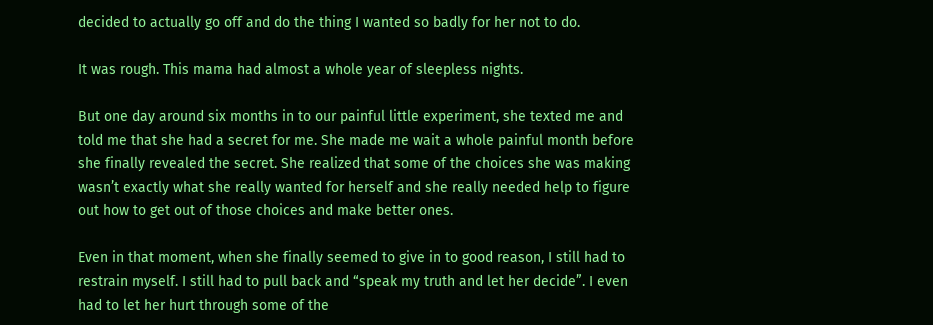decided to actually go off and do the thing I wanted so badly for her not to do.

It was rough. This mama had almost a whole year of sleepless nights.

But one day around six months in to our painful little experiment, she texted me and told me that she had a secret for me. She made me wait a whole painful month before she finally revealed the secret. She realized that some of the choices she was making wasn’t exactly what she really wanted for herself and she really needed help to figure out how to get out of those choices and make better ones.

Even in that moment, when she finally seemed to give in to good reason, I still had to restrain myself. I still had to pull back and “speak my truth and let her decide”. I even had to let her hurt through some of the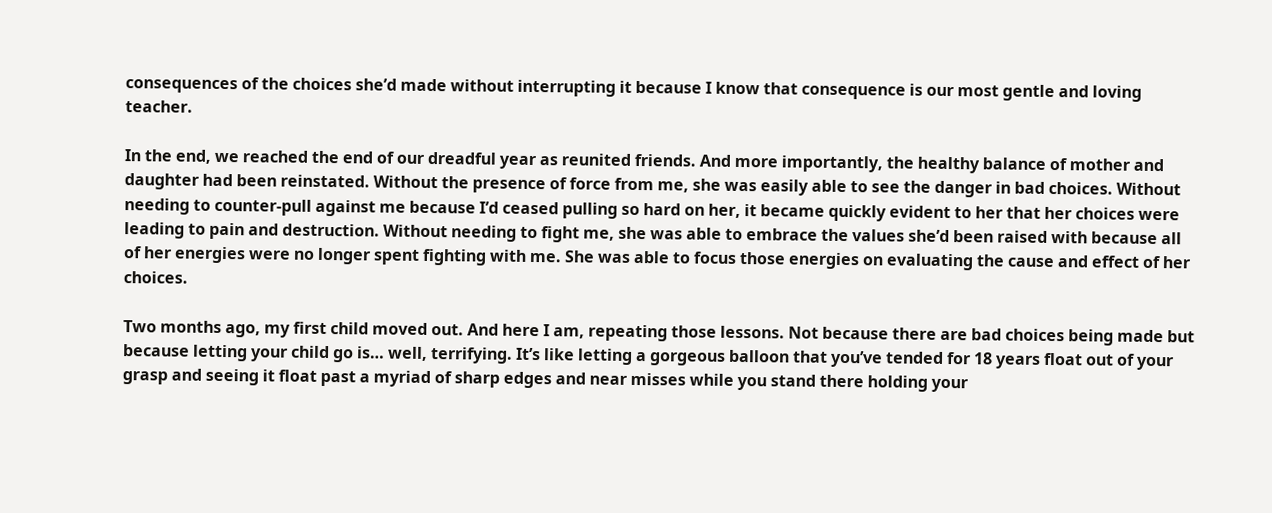consequences of the choices she’d made without interrupting it because I know that consequence is our most gentle and loving teacher.

In the end, we reached the end of our dreadful year as reunited friends. And more importantly, the healthy balance of mother and daughter had been reinstated. Without the presence of force from me, she was easily able to see the danger in bad choices. Without needing to counter-pull against me because I’d ceased pulling so hard on her, it became quickly evident to her that her choices were leading to pain and destruction. Without needing to fight me, she was able to embrace the values she’d been raised with because all of her energies were no longer spent fighting with me. She was able to focus those energies on evaluating the cause and effect of her choices.

Two months ago, my first child moved out. And here I am, repeating those lessons. Not because there are bad choices being made but because letting your child go is… well, terrifying. It’s like letting a gorgeous balloon that you’ve tended for 18 years float out of your grasp and seeing it float past a myriad of sharp edges and near misses while you stand there holding your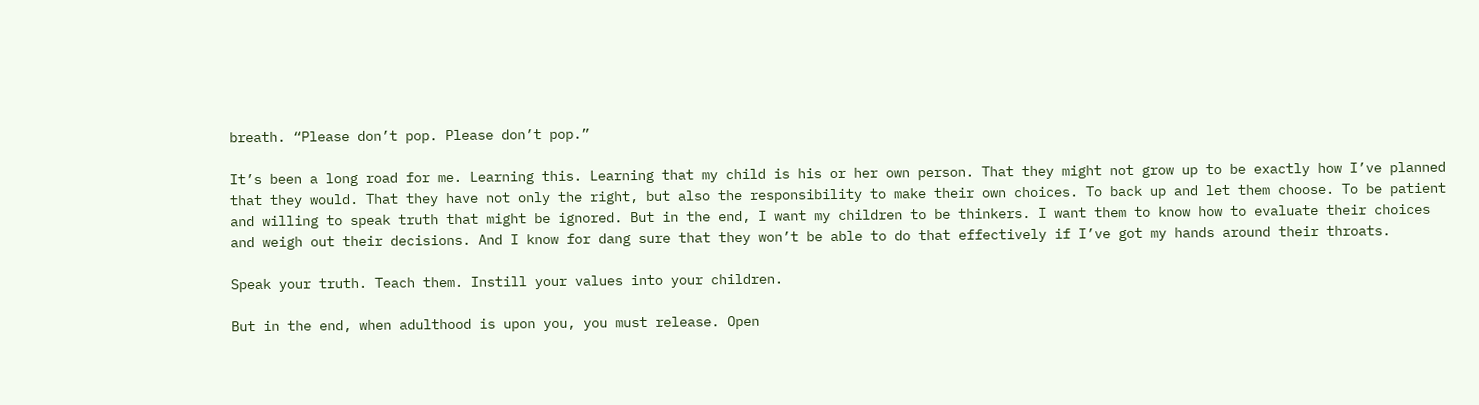breath. “Please don’t pop. Please don’t pop.”

It’s been a long road for me. Learning this. Learning that my child is his or her own person. That they might not grow up to be exactly how I’ve planned that they would. That they have not only the right, but also the responsibility to make their own choices. To back up and let them choose. To be patient and willing to speak truth that might be ignored. But in the end, I want my children to be thinkers. I want them to know how to evaluate their choices and weigh out their decisions. And I know for dang sure that they won’t be able to do that effectively if I’ve got my hands around their throats.

Speak your truth. Teach them. Instill your values into your children.

But in the end, when adulthood is upon you, you must release. Open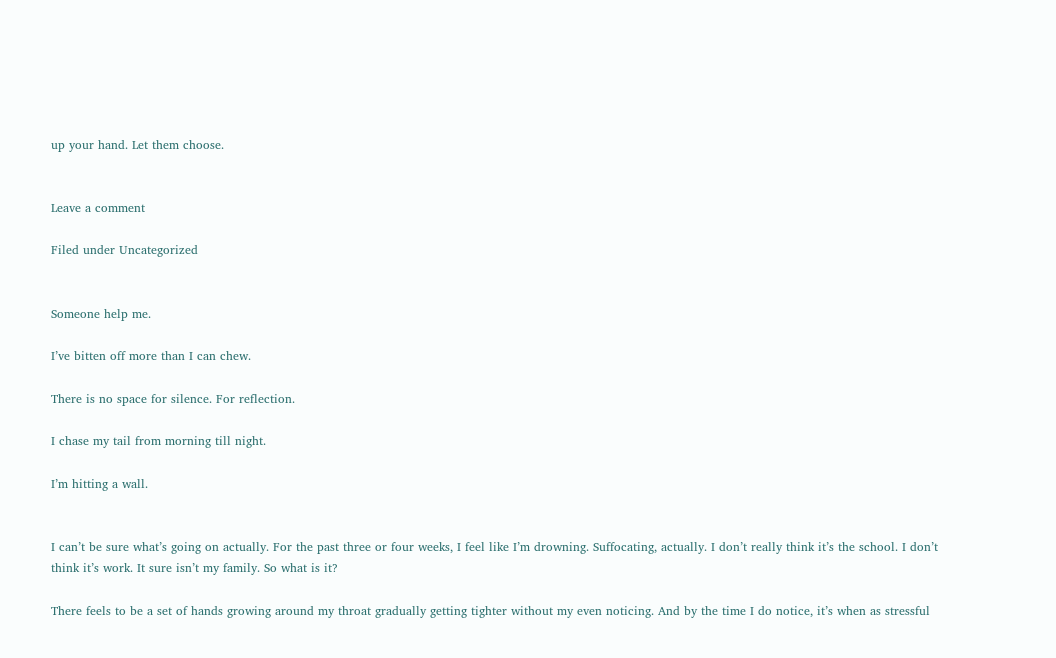up your hand. Let them choose.


Leave a comment

Filed under Uncategorized


Someone help me.

I’ve bitten off more than I can chew.

There is no space for silence. For reflection.

I chase my tail from morning till night.

I’m hitting a wall.


I can’t be sure what’s going on actually. For the past three or four weeks, I feel like I’m drowning. Suffocating, actually. I don’t really think it’s the school. I don’t think it’s work. It sure isn’t my family. So what is it?

There feels to be a set of hands growing around my throat gradually getting tighter without my even noticing. And by the time I do notice, it’s when as stressful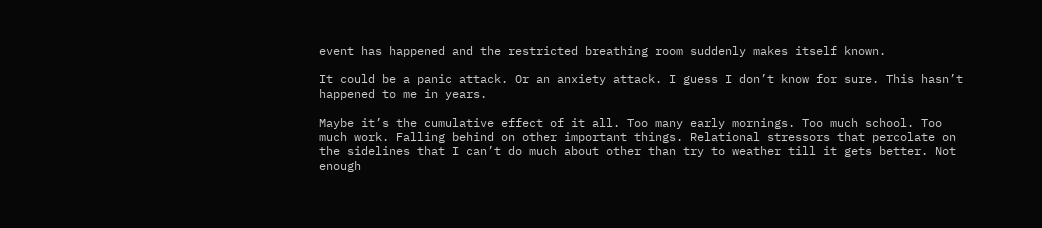event has happened and the restricted breathing room suddenly makes itself known.

It could be a panic attack. Or an anxiety attack. I guess I don’t know for sure. This hasn’t happened to me in years.

Maybe it’s the cumulative effect of it all. Too many early mornings. Too much school. Too much work. Falling behind on other important things. Relational stressors that percolate on the sidelines that I can’t do much about other than try to weather till it gets better. Not enough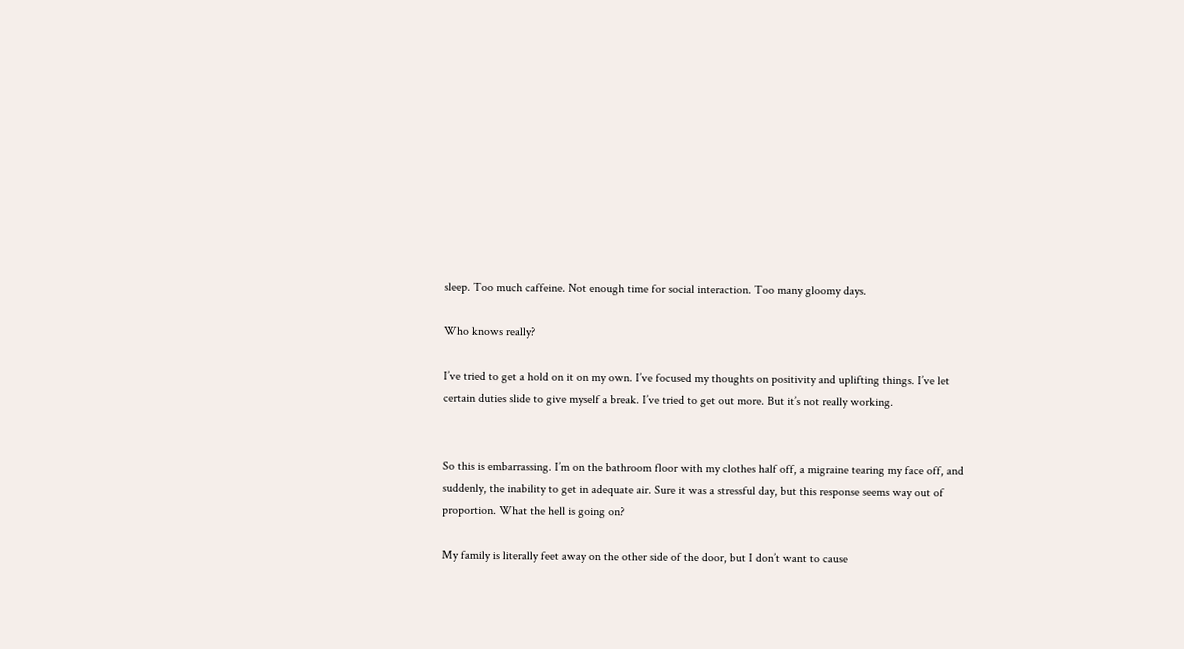sleep. Too much caffeine. Not enough time for social interaction. Too many gloomy days.

Who knows really?

I’ve tried to get a hold on it on my own. I’ve focused my thoughts on positivity and uplifting things. I’ve let certain duties slide to give myself a break. I’ve tried to get out more. But it’s not really working.


So this is embarrassing. I’m on the bathroom floor with my clothes half off, a migraine tearing my face off, and suddenly, the inability to get in adequate air. Sure it was a stressful day, but this response seems way out of proportion. What the hell is going on?

My family is literally feet away on the other side of the door, but I don’t want to cause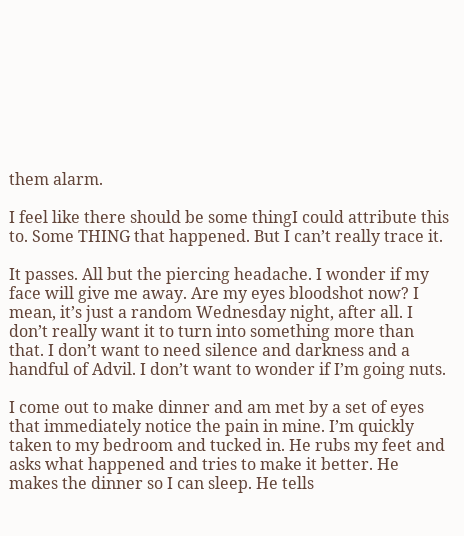them alarm.

I feel like there should be some thingI could attribute this to. Some THING that happened. But I can’t really trace it.

It passes. All but the piercing headache. I wonder if my face will give me away. Are my eyes bloodshot now? I mean, it’s just a random Wednesday night, after all. I don’t really want it to turn into something more than that. I don’t want to need silence and darkness and a handful of Advil. I don’t want to wonder if I’m going nuts.

I come out to make dinner and am met by a set of eyes that immediately notice the pain in mine. I’m quickly taken to my bedroom and tucked in. He rubs my feet and asks what happened and tries to make it better. He makes the dinner so I can sleep. He tells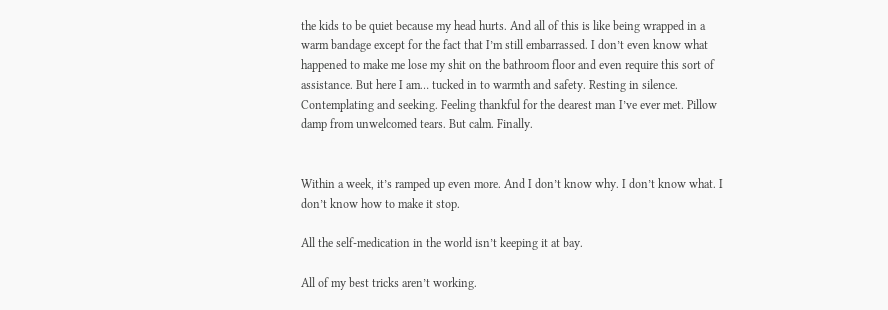the kids to be quiet because my head hurts. And all of this is like being wrapped in a warm bandage except for the fact that I’m still embarrassed. I don’t even know what happened to make me lose my shit on the bathroom floor and even require this sort of assistance. But here I am… tucked in to warmth and safety. Resting in silence. Contemplating and seeking. Feeling thankful for the dearest man I’ve ever met. Pillow damp from unwelcomed tears. But calm. Finally.


Within a week, it’s ramped up even more. And I don’t know why. I don’t know what. I don’t know how to make it stop.

All the self-medication in the world isn’t keeping it at bay.

All of my best tricks aren’t working.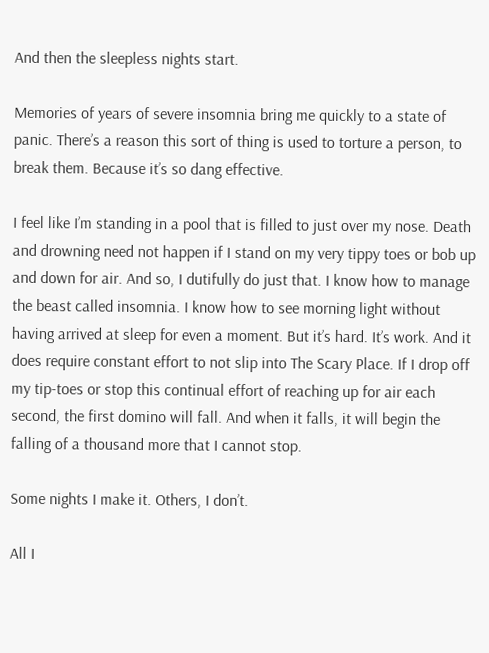And then the sleepless nights start.

Memories of years of severe insomnia bring me quickly to a state of panic. There’s a reason this sort of thing is used to torture a person, to break them. Because it’s so dang effective.

I feel like I’m standing in a pool that is filled to just over my nose. Death and drowning need not happen if I stand on my very tippy toes or bob up and down for air. And so, I dutifully do just that. I know how to manage the beast called insomnia. I know how to see morning light without having arrived at sleep for even a moment. But it’s hard. It’s work. And it does require constant effort to not slip into The Scary Place. If I drop off my tip-toes or stop this continual effort of reaching up for air each second, the first domino will fall. And when it falls, it will begin the falling of a thousand more that I cannot stop.

Some nights I make it. Others, I don’t.

All I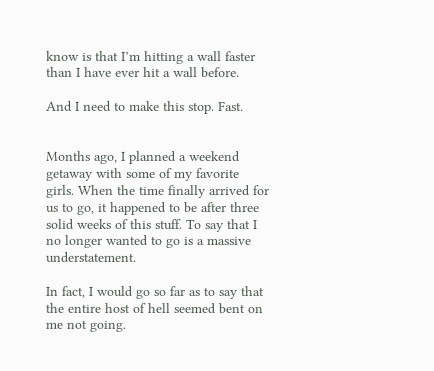know is that I’m hitting a wall faster than I have ever hit a wall before.

And I need to make this stop. Fast.


Months ago, I planned a weekend getaway with some of my favorite girls. When the time finally arrived for us to go, it happened to be after three solid weeks of this stuff. To say that I no longer wanted to go is a massive understatement.

In fact, I would go so far as to say that the entire host of hell seemed bent on me not going.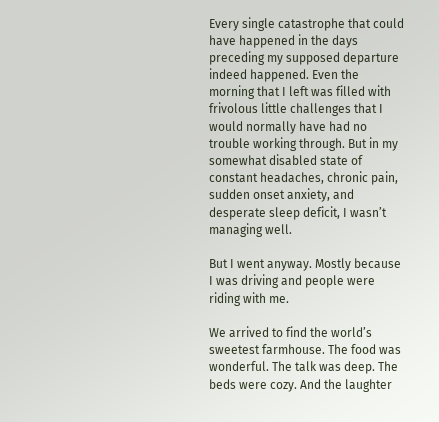Every single catastrophe that could have happened in the days preceding my supposed departure indeed happened. Even the morning that I left was filled with frivolous little challenges that I would normally have had no trouble working through. But in my somewhat disabled state of constant headaches, chronic pain, sudden onset anxiety, and desperate sleep deficit, I wasn’t managing well.

But I went anyway. Mostly because I was driving and people were riding with me.

We arrived to find the world’s sweetest farmhouse. The food was wonderful. The talk was deep. The beds were cozy. And the laughter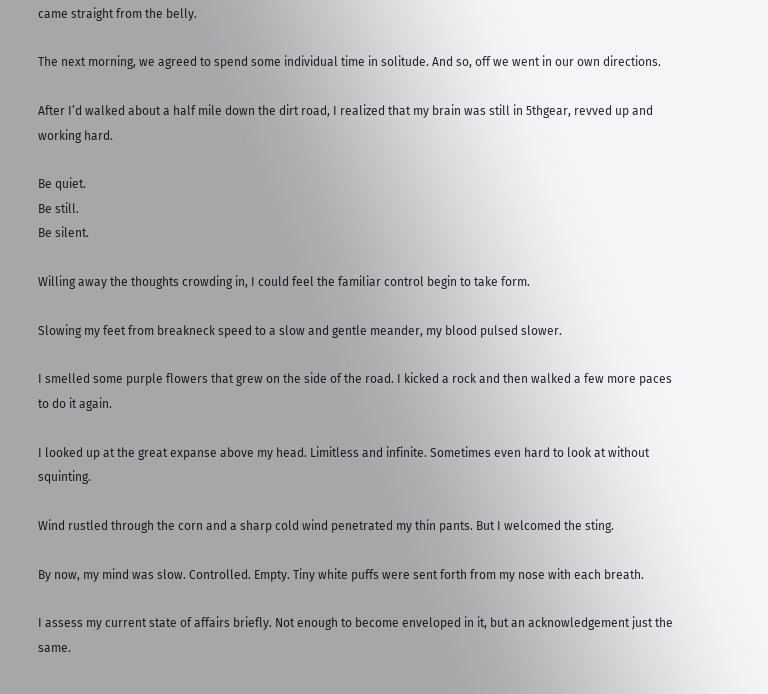came straight from the belly.

The next morning, we agreed to spend some individual time in solitude. And so, off we went in our own directions.

After I’d walked about a half mile down the dirt road, I realized that my brain was still in 5thgear, revved up and working hard.

Be quiet.
Be still.
Be silent.

Willing away the thoughts crowding in, I could feel the familiar control begin to take form.

Slowing my feet from breakneck speed to a slow and gentle meander, my blood pulsed slower.

I smelled some purple flowers that grew on the side of the road. I kicked a rock and then walked a few more paces to do it again.

I looked up at the great expanse above my head. Limitless and infinite. Sometimes even hard to look at without squinting.

Wind rustled through the corn and a sharp cold wind penetrated my thin pants. But I welcomed the sting.

By now, my mind was slow. Controlled. Empty. Tiny white puffs were sent forth from my nose with each breath.

I assess my current state of affairs briefly. Not enough to become enveloped in it, but an acknowledgement just the same.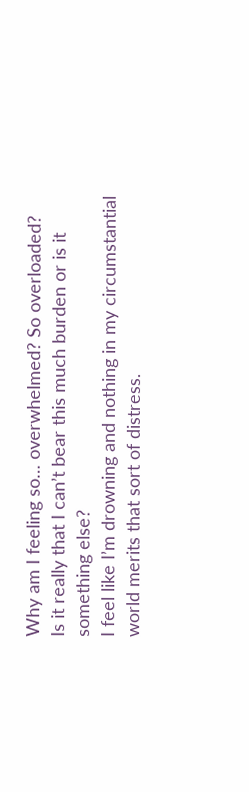Why am I feeling so… overwhelmed? So overloaded?
Is it really that I can’t bear this much burden or is it something else?
I feel like I’m drowning and nothing in my circumstantial world merits that sort of distress.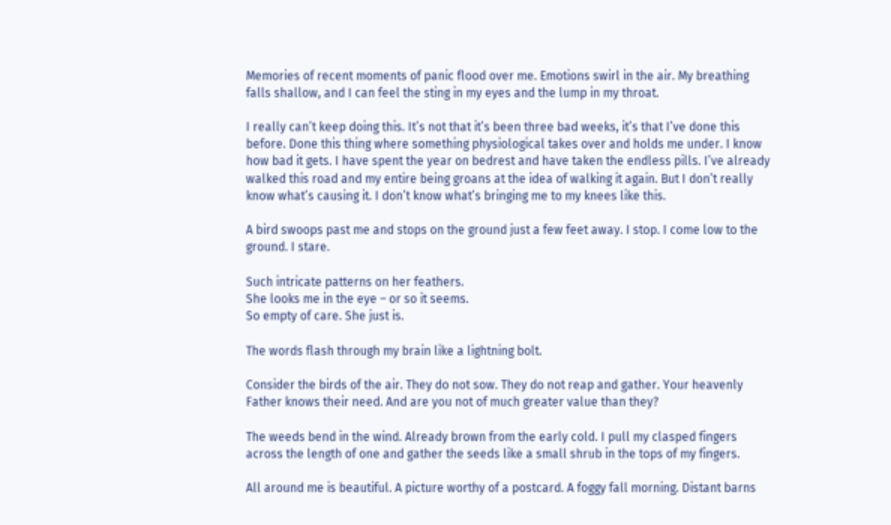Memories of recent moments of panic flood over me. Emotions swirl in the air. My breathing falls shallow, and I can feel the sting in my eyes and the lump in my throat.

I really can’t keep doing this. It’s not that it’s been three bad weeks, it’s that I’ve done this before. Done this thing where something physiological takes over and holds me under. I know how bad it gets. I have spent the year on bedrest and have taken the endless pills. I’ve already walked this road and my entire being groans at the idea of walking it again. But I don’t really know what’s causing it. I don’t know what’s bringing me to my knees like this.

A bird swoops past me and stops on the ground just a few feet away. I stop. I come low to the ground. I stare.

Such intricate patterns on her feathers.
She looks me in the eye – or so it seems.
So empty of care. She just is.

The words flash through my brain like a lightning bolt.

Consider the birds of the air. They do not sow. They do not reap and gather. Your heavenly Father knows their need. And are you not of much greater value than they?

The weeds bend in the wind. Already brown from the early cold. I pull my clasped fingers across the length of one and gather the seeds like a small shrub in the tops of my fingers.

All around me is beautiful. A picture worthy of a postcard. A foggy fall morning. Distant barns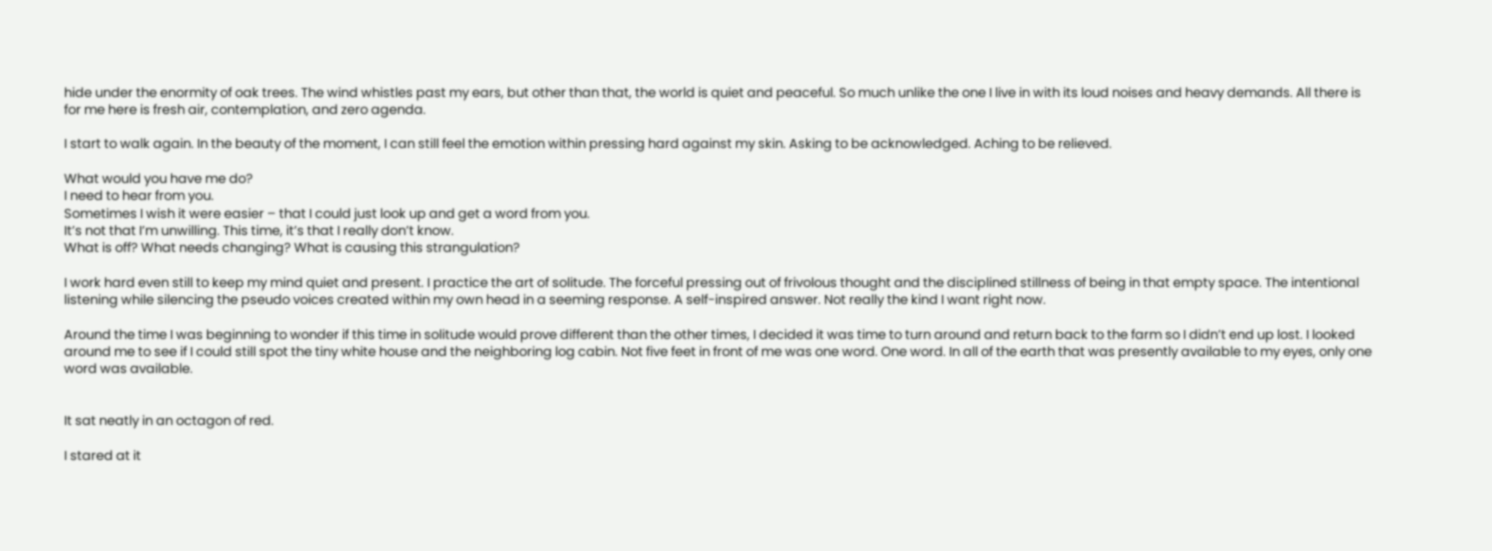hide under the enormity of oak trees. The wind whistles past my ears, but other than that, the world is quiet and peaceful. So much unlike the one I live in with its loud noises and heavy demands. All there is for me here is fresh air, contemplation, and zero agenda.

I start to walk again. In the beauty of the moment, I can still feel the emotion within pressing hard against my skin. Asking to be acknowledged. Aching to be relieved.

What would you have me do?
I need to hear from you.
Sometimes I wish it were easier – that I could just look up and get a word from you.
It’s not that I’m unwilling. This time, it’s that I really don’t know.
What is off? What needs changing? What is causing this strangulation?

I work hard even still to keep my mind quiet and present. I practice the art of solitude. The forceful pressing out of frivolous thought and the disciplined stillness of being in that empty space. The intentional listening while silencing the pseudo voices created within my own head in a seeming response. A self-inspired answer. Not really the kind I want right now.

Around the time I was beginning to wonder if this time in solitude would prove different than the other times, I decided it was time to turn around and return back to the farm so I didn’t end up lost. I looked around me to see if I could still spot the tiny white house and the neighboring log cabin. Not five feet in front of me was one word. One word. In all of the earth that was presently available to my eyes, only one word was available.


It sat neatly in an octagon of red.

I stared at it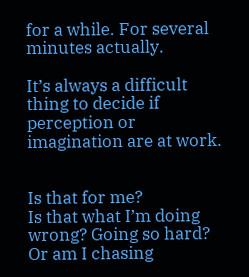for a while. For several minutes actually.

It’s always a difficult thing to decide if perception or imagination are at work.


Is that for me?
Is that what I’m doing wrong? Going so hard?
Or am I chasing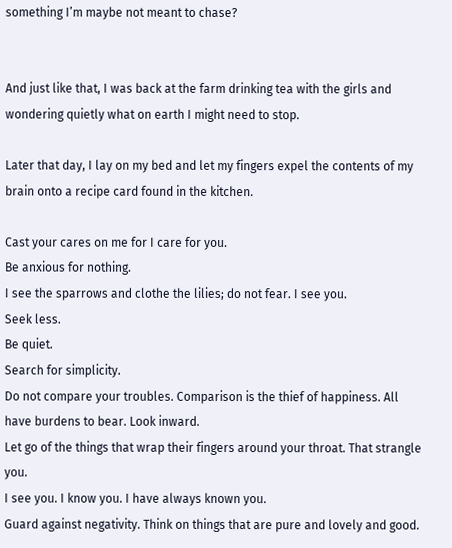something I’m maybe not meant to chase?


And just like that, I was back at the farm drinking tea with the girls and wondering quietly what on earth I might need to stop.

Later that day, I lay on my bed and let my fingers expel the contents of my brain onto a recipe card found in the kitchen.

Cast your cares on me for I care for you.
Be anxious for nothing.
I see the sparrows and clothe the lilies; do not fear. I see you.
Seek less.
Be quiet.
Search for simplicity.
Do not compare your troubles. Comparison is the thief of happiness. All have burdens to bear. Look inward.
Let go of the things that wrap their fingers around your throat. That strangle you.
I see you. I know you. I have always known you.
Guard against negativity. Think on things that are pure and lovely and good.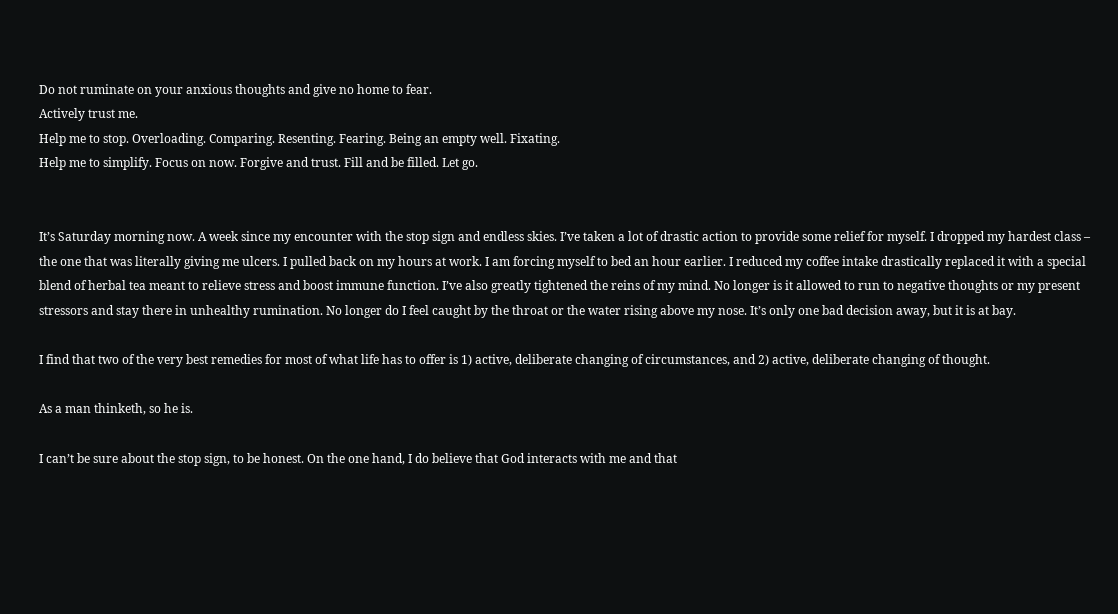Do not ruminate on your anxious thoughts and give no home to fear.
Actively trust me.
Help me to stop. Overloading. Comparing. Resenting. Fearing. Being an empty well. Fixating.
Help me to simplify. Focus on now. Forgive and trust. Fill and be filled. Let go.


It’s Saturday morning now. A week since my encounter with the stop sign and endless skies. I’ve taken a lot of drastic action to provide some relief for myself. I dropped my hardest class – the one that was literally giving me ulcers. I pulled back on my hours at work. I am forcing myself to bed an hour earlier. I reduced my coffee intake drastically replaced it with a special blend of herbal tea meant to relieve stress and boost immune function. I’ve also greatly tightened the reins of my mind. No longer is it allowed to run to negative thoughts or my present stressors and stay there in unhealthy rumination. No longer do I feel caught by the throat or the water rising above my nose. It’s only one bad decision away, but it is at bay.

I find that two of the very best remedies for most of what life has to offer is 1) active, deliberate changing of circumstances, and 2) active, deliberate changing of thought.

As a man thinketh, so he is.

I can’t be sure about the stop sign, to be honest. On the one hand, I do believe that God interacts with me and that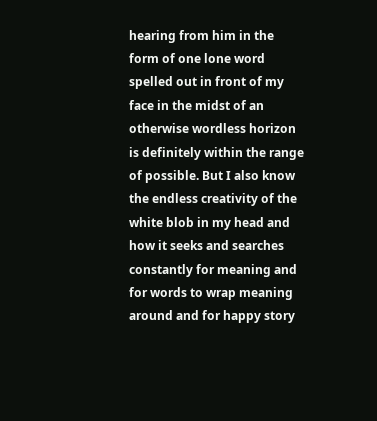hearing from him in the form of one lone word spelled out in front of my face in the midst of an otherwise wordless horizon is definitely within the range of possible. But I also know the endless creativity of the white blob in my head and how it seeks and searches constantly for meaning and for words to wrap meaning around and for happy story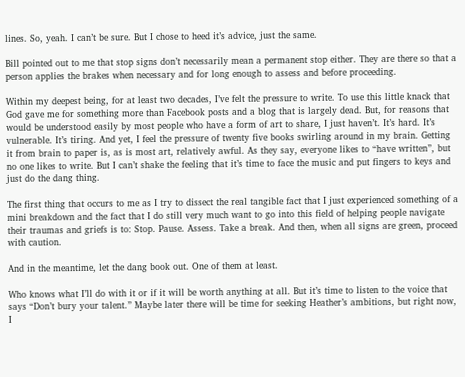lines. So, yeah. I can’t be sure. But I chose to heed it’s advice, just the same.

Bill pointed out to me that stop signs don’t necessarily mean a permanent stop either. They are there so that a person applies the brakes when necessary and for long enough to assess and before proceeding.

Within my deepest being, for at least two decades, I’ve felt the pressure to write. To use this little knack that God gave me for something more than Facebook posts and a blog that is largely dead. But, for reasons that would be understood easily by most people who have a form of art to share, I just haven’t. It’s hard. It’s vulnerable. It’s tiring. And yet, I feel the pressure of twenty five books swirling around in my brain. Getting it from brain to paper is, as is most art, relatively awful. As they say, everyone likes to “have written”, but no one likes to write. But I can’t shake the feeling that it’s time to face the music and put fingers to keys and just do the dang thing.

The first thing that occurs to me as I try to dissect the real tangible fact that I just experienced something of a mini breakdown and the fact that I do still very much want to go into this field of helping people navigate their traumas and griefs is to: Stop. Pause. Assess. Take a break. And then, when all signs are green, proceed with caution.

And in the meantime, let the dang book out. One of them at least.

Who knows what I’ll do with it or if it will be worth anything at all. But it’s time to listen to the voice that says “Don’t bury your talent.” Maybe later there will be time for seeking Heather’s ambitions, but right now, I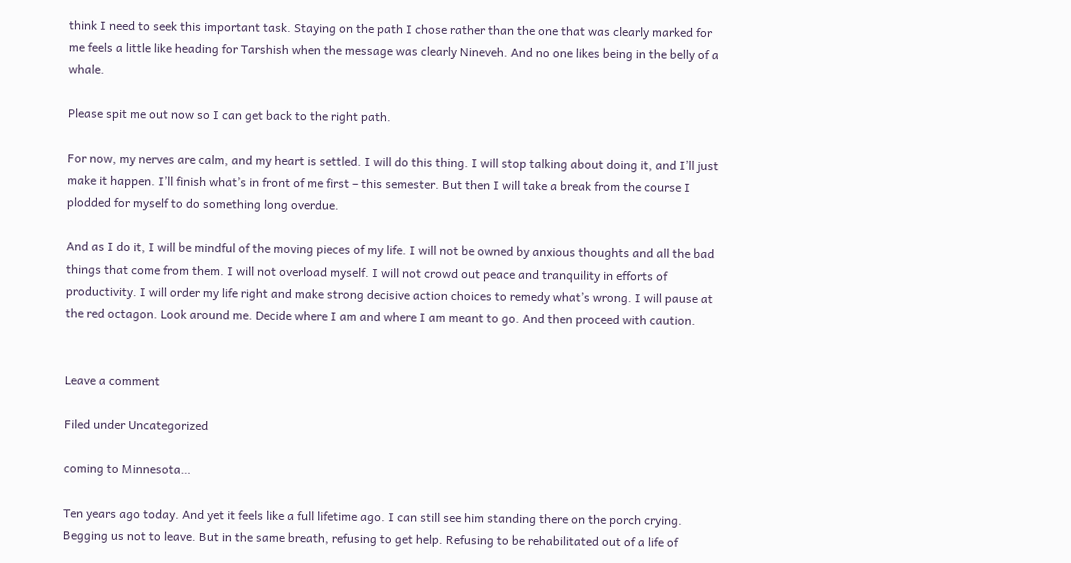think I need to seek this important task. Staying on the path I chose rather than the one that was clearly marked for me feels a little like heading for Tarshish when the message was clearly Nineveh. And no one likes being in the belly of a whale.

Please spit me out now so I can get back to the right path.

For now, my nerves are calm, and my heart is settled. I will do this thing. I will stop talking about doing it, and I’ll just make it happen. I’ll finish what’s in front of me first – this semester. But then I will take a break from the course I plodded for myself to do something long overdue.

And as I do it, I will be mindful of the moving pieces of my life. I will not be owned by anxious thoughts and all the bad things that come from them. I will not overload myself. I will not crowd out peace and tranquility in efforts of productivity. I will order my life right and make strong decisive action choices to remedy what’s wrong. I will pause at the red octagon. Look around me. Decide where I am and where I am meant to go. And then proceed with caution.


Leave a comment

Filed under Uncategorized

coming to Minnesota…

Ten years ago today. And yet it feels like a full lifetime ago. I can still see him standing there on the porch crying. Begging us not to leave. But in the same breath, refusing to get help. Refusing to be rehabilitated out of a life of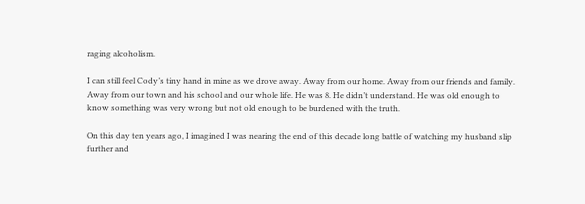raging alcoholism.

I can still feel Cody’s tiny hand in mine as we drove away. Away from our home. Away from our friends and family. Away from our town and his school and our whole life. He was 8. He didn’t understand. He was old enough to know something was very wrong but not old enough to be burdened with the truth.

On this day ten years ago, I imagined I was nearing the end of this decade long battle of watching my husband slip further and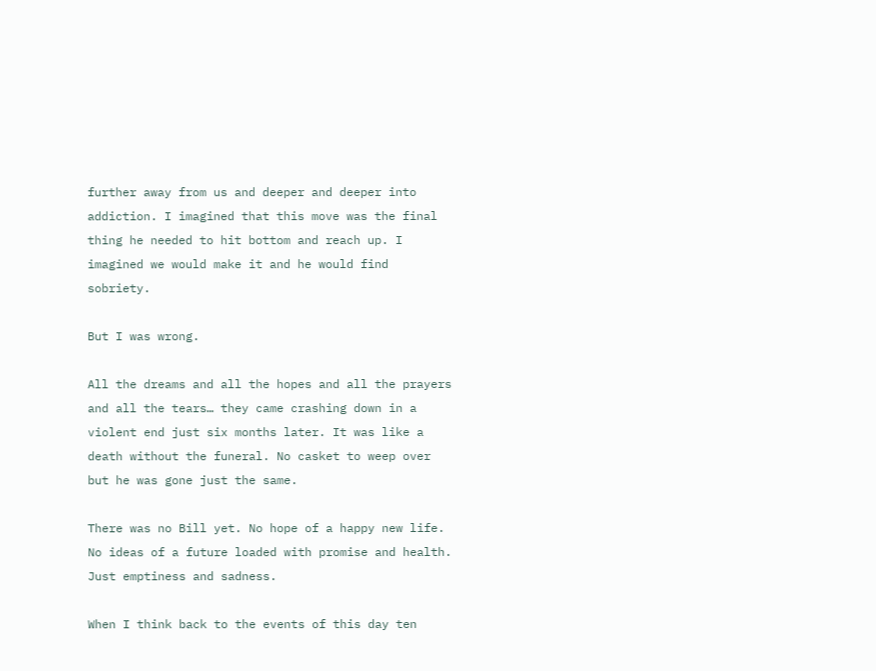further away from us and deeper and deeper into addiction. I imagined that this move was the final thing he needed to hit bottom and reach up. I imagined we would make it and he would find sobriety.

But I was wrong.

All the dreams and all the hopes and all the prayers and all the tears… they came crashing down in a violent end just six months later. It was like a death without the funeral. No casket to weep over but he was gone just the same.

There was no Bill yet. No hope of a happy new life. No ideas of a future loaded with promise and health. Just emptiness and sadness.

When I think back to the events of this day ten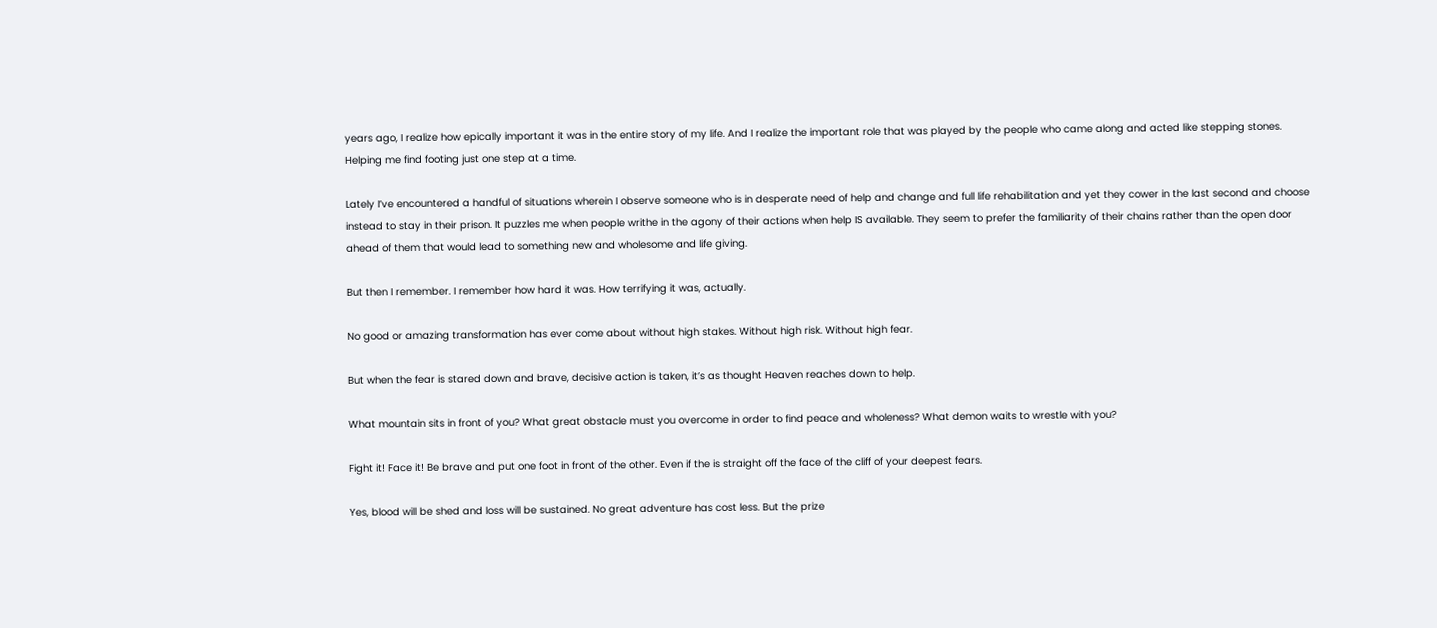years ago, I realize how epically important it was in the entire story of my life. And I realize the important role that was played by the people who came along and acted like stepping stones. Helping me find footing just one step at a time.

Lately I’ve encountered a handful of situations wherein I observe someone who is in desperate need of help and change and full life rehabilitation and yet they cower in the last second and choose instead to stay in their prison. It puzzles me when people writhe in the agony of their actions when help IS available. They seem to prefer the familiarity of their chains rather than the open door ahead of them that would lead to something new and wholesome and life giving.

But then I remember. I remember how hard it was. How terrifying it was, actually.

No good or amazing transformation has ever come about without high stakes. Without high risk. Without high fear.

But when the fear is stared down and brave, decisive action is taken, it’s as thought Heaven reaches down to help.

What mountain sits in front of you? What great obstacle must you overcome in order to find peace and wholeness? What demon waits to wrestle with you?

Fight it! Face it! Be brave and put one foot in front of the other. Even if the is straight off the face of the cliff of your deepest fears.

Yes, blood will be shed and loss will be sustained. No great adventure has cost less. But the prize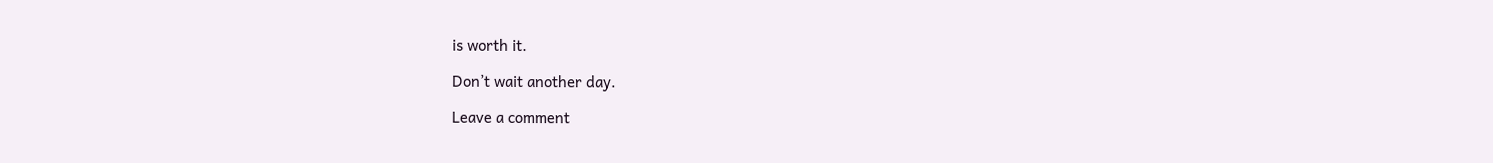is worth it.

Don’t wait another day.

Leave a comment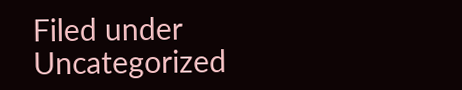Filed under Uncategorized